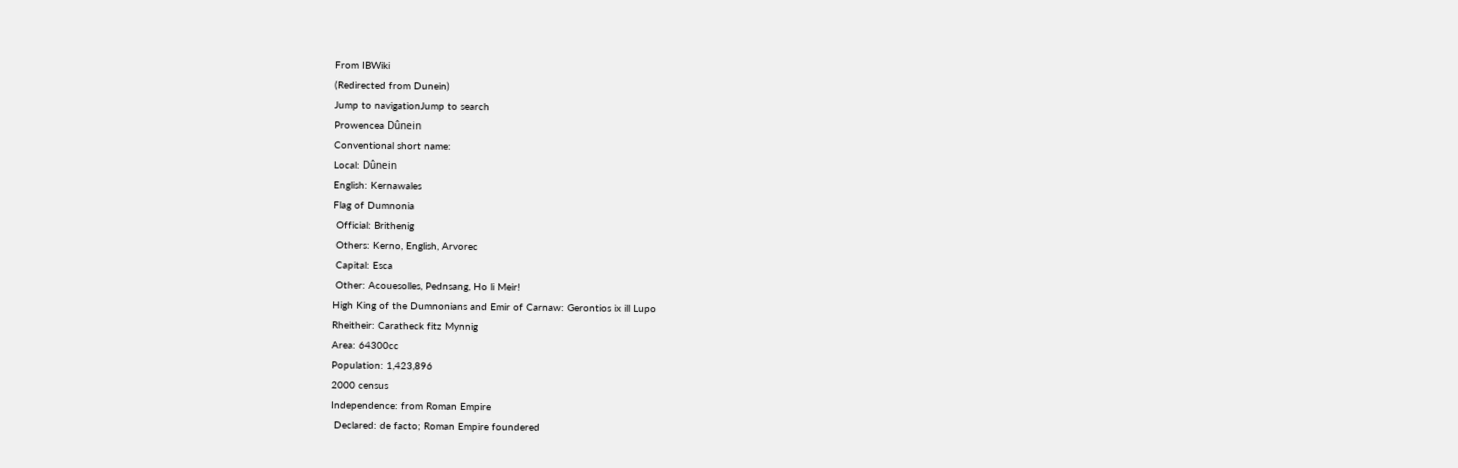From IBWiki
(Redirected from Dunein)
Jump to navigationJump to search
Prowencea Dûnein
Conventional short name:
Local: Dûnein
English: Kernawales
Flag of Dumnonia
 Official: Brithenig
 Others: Kerno, English, Arvorec
 Capital: Esca
 Other: Acouesolles, Pednsang, Ho li Meir!
High King of the Dumnonians and Emir of Carnaw: Gerontios ix ill Lupo
Rheitheir: Caratheck fitz Mynnig
Area: 64300cc
Population: 1,423,896
2000 census
Independence: from Roman Empire
 Declared: de facto; Roman Empire foundered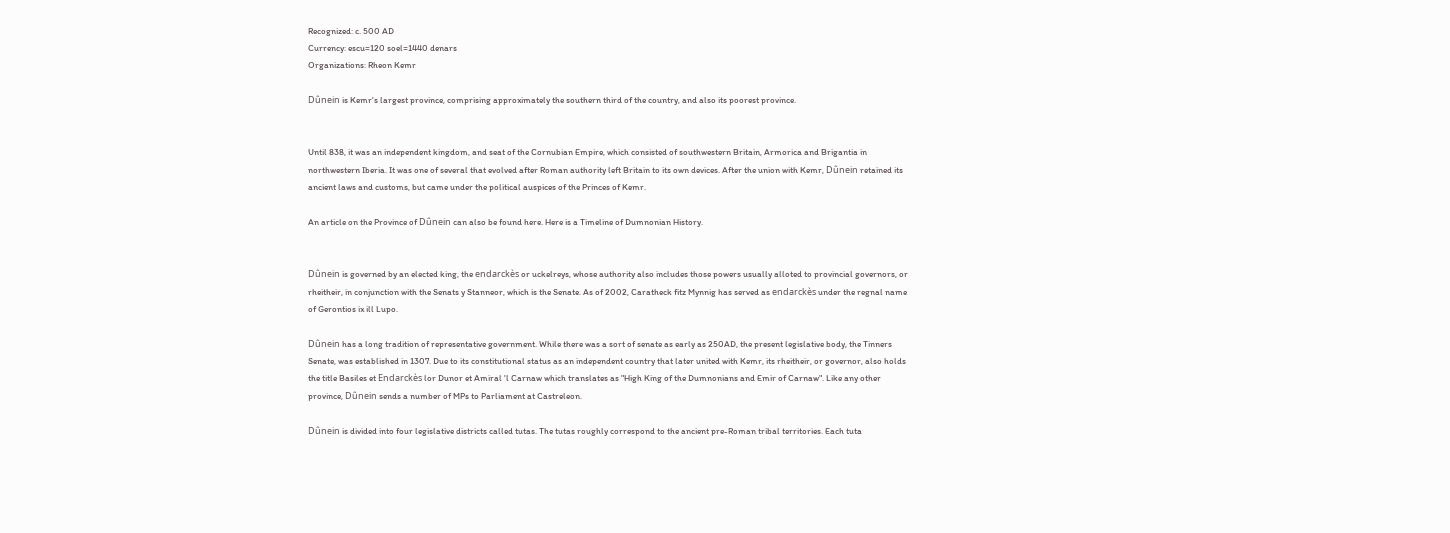Recognized: c. 500 AD
Currency: escu=120 soel=1440 denars
Organizations: Rheon Kemr

Dûnein is Kemr's largest province, comprising approximately the southern third of the country, and also its poorest province.


Until 838, it was an independent kingdom, and seat of the Cornubian Empire, which consisted of southwestern Britain, Armorica and Brigantia in northwestern Iberia. It was one of several that evolved after Roman authority left Britain to its own devices. After the union with Kemr, Dûnein retained its ancient laws and customs, but came under the political auspices of the Princes of Kemr.

An article on the Province of Dûnein can also be found here. Here is a Timeline of Dumnonian History.


Dûnein is governed by an elected king, the endarckès or uckelreys, whose authority also includes those powers usually alloted to provincial governors, or rheitheir, in conjunction with the Senats y Stanneor, which is the Senate. As of 2002, Caratheck fitz Mynnig has served as endarckès under the regnal name of Gerontios ix ill Lupo.

Dûnein has a long tradition of representative government. While there was a sort of senate as early as 250AD, the present legislative body, the Tinners Senate, was established in 1307. Due to its constitutional status as an independent country that later united with Kemr, its rheitheir, or governor, also holds the title Basiles et Endarckès lor Dunor et Amiral 'l Carnaw which translates as "High King of the Dumnonians and Emir of Carnaw". Like any other province, Dûnein sends a number of MPs to Parliament at Castreleon.

Dûnein is divided into four legislative districts called tutas. The tutas roughly correspond to the ancient pre-Roman tribal territories. Each tuta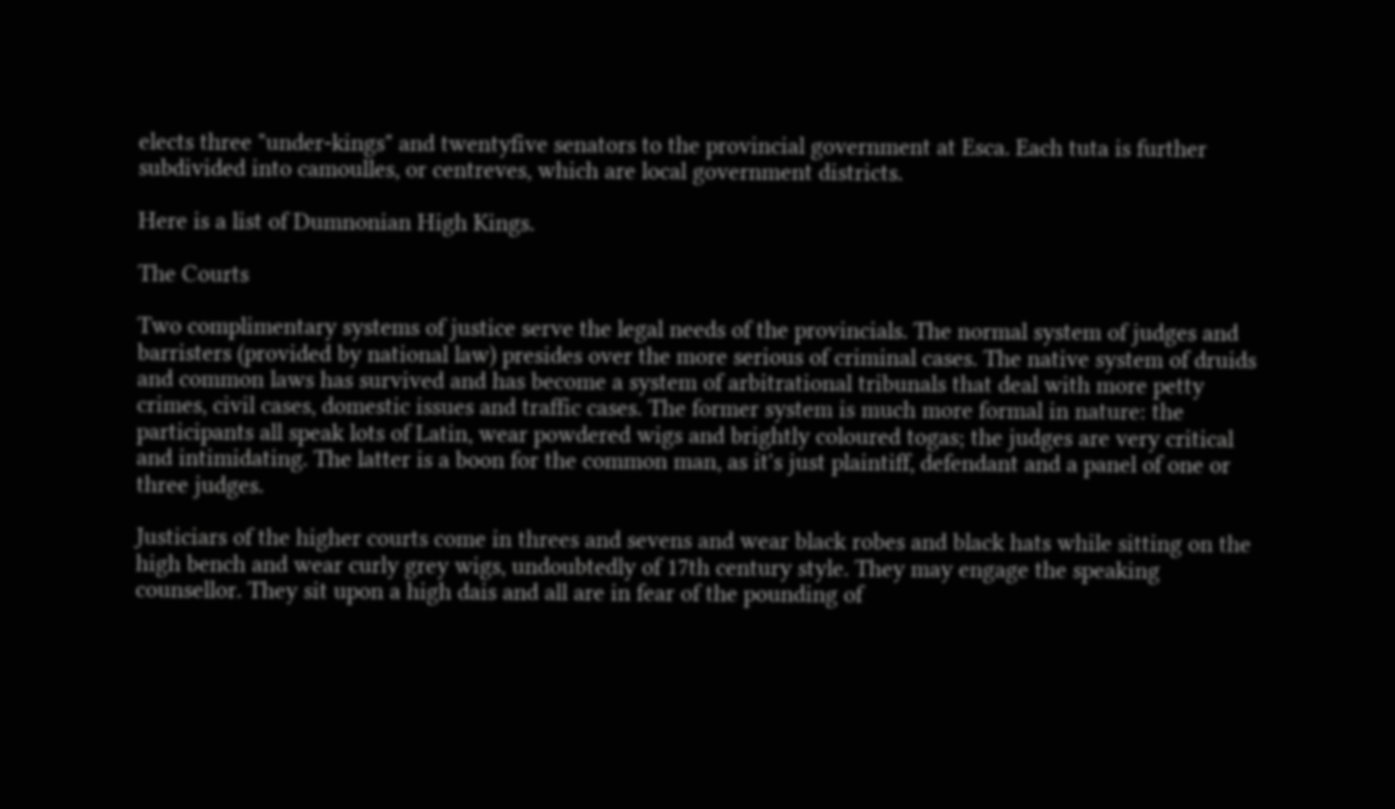elects three "under-kings" and twentyfive senators to the provincial government at Esca. Each tuta is further subdivided into camoulles, or centreves, which are local government districts.

Here is a list of Dumnonian High Kings.

The Courts

Two complimentary systems of justice serve the legal needs of the provincials. The normal system of judges and barristers (provided by national law) presides over the more serious of criminal cases. The native system of druids and common laws has survived and has become a system of arbitrational tribunals that deal with more petty crimes, civil cases, domestic issues and traffic cases. The former system is much more formal in nature: the participants all speak lots of Latin, wear powdered wigs and brightly coloured togas; the judges are very critical and intimidating. The latter is a boon for the common man, as it's just plaintiff, defendant and a panel of one or three judges.

Justiciars of the higher courts come in threes and sevens and wear black robes and black hats while sitting on the high bench and wear curly grey wigs, undoubtedly of 17th century style. They may engage the speaking counsellor. They sit upon a high dais and all are in fear of the pounding of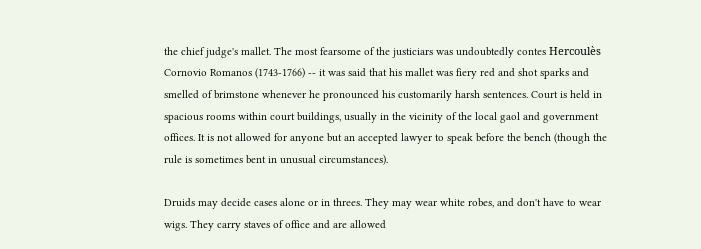the chief judge's mallet. The most fearsome of the justiciars was undoubtedly contes Hercoulès Cornovio Romanos (1743-1766) -- it was said that his mallet was fiery red and shot sparks and smelled of brimstone whenever he pronounced his customarily harsh sentences. Court is held in spacious rooms within court buildings, usually in the vicinity of the local gaol and government offices. It is not allowed for anyone but an accepted lawyer to speak before the bench (though the rule is sometimes bent in unusual circumstances).

Druids may decide cases alone or in threes. They may wear white robes, and don't have to wear wigs. They carry staves of office and are allowed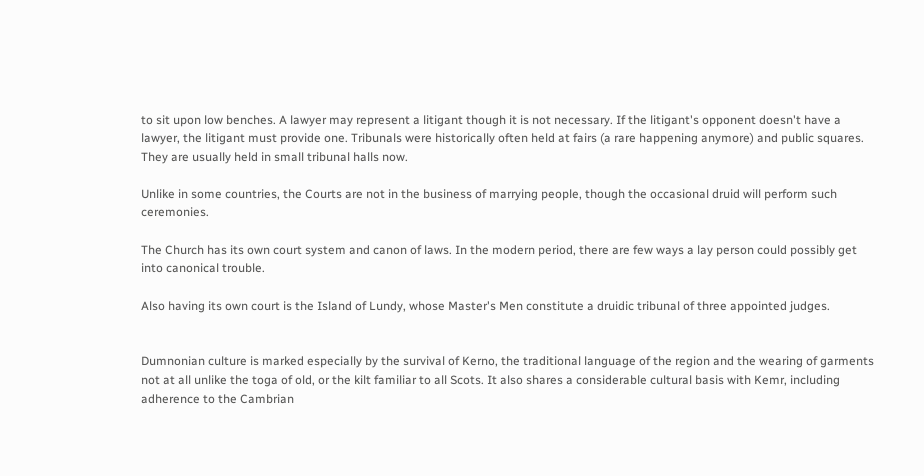to sit upon low benches. A lawyer may represent a litigant though it is not necessary. If the litigant's opponent doesn't have a lawyer, the litigant must provide one. Tribunals were historically often held at fairs (a rare happening anymore) and public squares. They are usually held in small tribunal halls now.

Unlike in some countries, the Courts are not in the business of marrying people, though the occasional druid will perform such ceremonies.

The Church has its own court system and canon of laws. In the modern period, there are few ways a lay person could possibly get into canonical trouble.

Also having its own court is the Island of Lundy, whose Master's Men constitute a druidic tribunal of three appointed judges.


Dumnonian culture is marked especially by the survival of Kerno, the traditional language of the region and the wearing of garments not at all unlike the toga of old, or the kilt familiar to all Scots. It also shares a considerable cultural basis with Kemr, including adherence to the Cambrian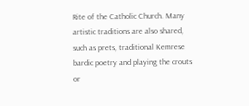Rite of the Catholic Church. Many artistic traditions are also shared, such as prets, traditional Kemrese bardic poetry and playing the crouts or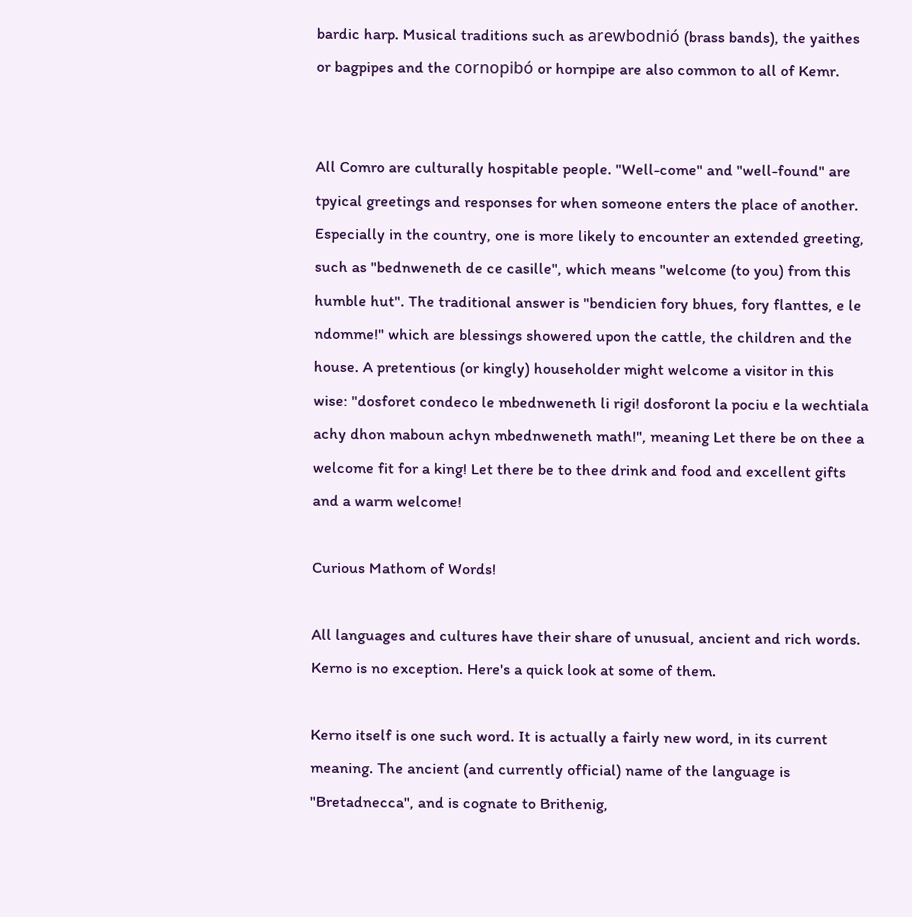bardic harp. Musical traditions such as arewbodnió (brass bands), the yaithes or bagpipes and the cornopibó or hornpipe are also common to all of Kemr.


All Comro are culturally hospitable people. "Well-come" and "well-found" are tpyical greetings and responses for when someone enters the place of another. Especially in the country, one is more likely to encounter an extended greeting, such as "bednweneth de ce casille", which means "welcome (to you) from this humble hut". The traditional answer is "bendicien fory bhues, fory flanttes, e le ndomme!" which are blessings showered upon the cattle, the children and the house. A pretentious (or kingly) householder might welcome a visitor in this wise: "dosforet condeco le mbednweneth li rigi! dosforont la pociu e la wechtiala achy dhon maboun achyn mbednweneth math!", meaning Let there be on thee a welcome fit for a king! Let there be to thee drink and food and excellent gifts and a warm welcome!

Curious Mathom of Words!

All languages and cultures have their share of unusual, ancient and rich words. Kerno is no exception. Here's a quick look at some of them.

Kerno itself is one such word. It is actually a fairly new word, in its current meaning. The ancient (and currently official) name of the language is "Bretadnecca", and is cognate to Brithenig,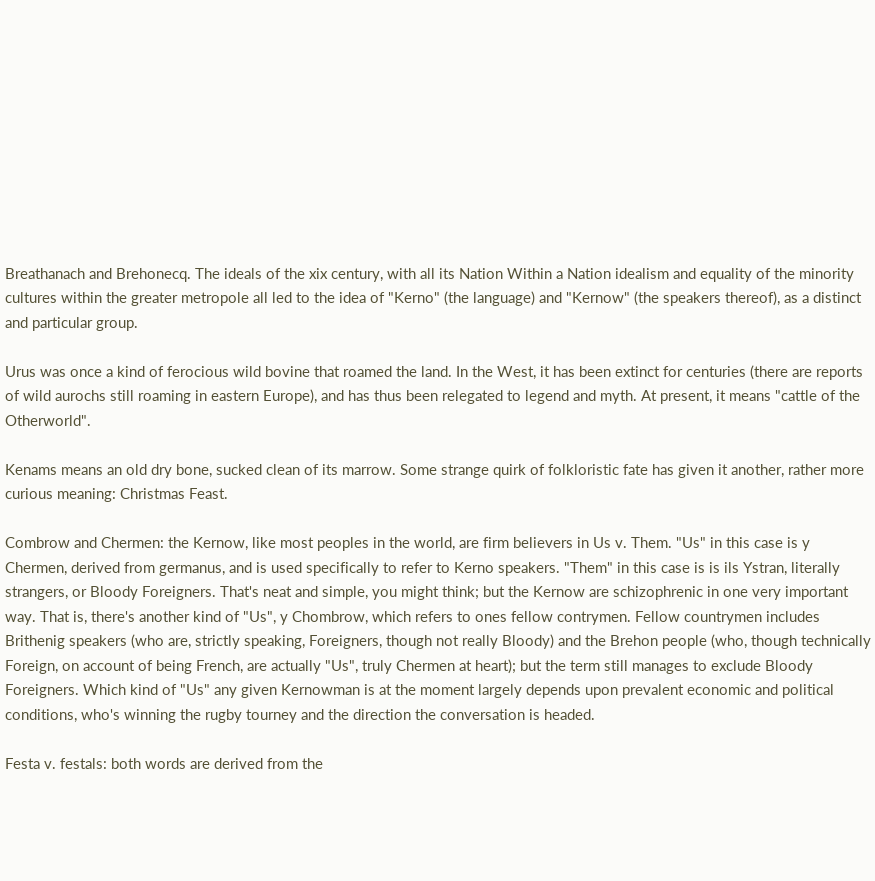Breathanach and Brehonecq. The ideals of the xix century, with all its Nation Within a Nation idealism and equality of the minority cultures within the greater metropole all led to the idea of "Kerno" (the language) and "Kernow" (the speakers thereof), as a distinct and particular group.

Urus was once a kind of ferocious wild bovine that roamed the land. In the West, it has been extinct for centuries (there are reports of wild aurochs still roaming in eastern Europe), and has thus been relegated to legend and myth. At present, it means "cattle of the Otherworld".

Kenams means an old dry bone, sucked clean of its marrow. Some strange quirk of folkloristic fate has given it another, rather more curious meaning: Christmas Feast.

Combrow and Chermen: the Kernow, like most peoples in the world, are firm believers in Us v. Them. "Us" in this case is y Chermen, derived from germanus, and is used specifically to refer to Kerno speakers. "Them" in this case is is ils Ystran, literally strangers, or Bloody Foreigners. That's neat and simple, you might think; but the Kernow are schizophrenic in one very important way. That is, there's another kind of "Us", y Chombrow, which refers to ones fellow contrymen. Fellow countrymen includes Brithenig speakers (who are, strictly speaking, Foreigners, though not really Bloody) and the Brehon people (who, though technically Foreign, on account of being French, are actually "Us", truly Chermen at heart); but the term still manages to exclude Bloody Foreigners. Which kind of "Us" any given Kernowman is at the moment largely depends upon prevalent economic and political conditions, who's winning the rugby tourney and the direction the conversation is headed.

Festa v. festals: both words are derived from the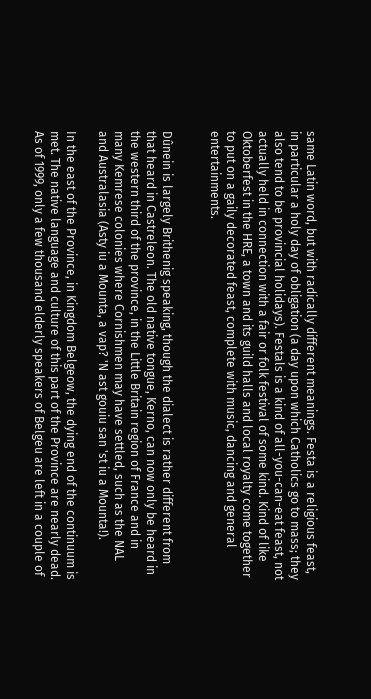same Latin word, but with radically different meanings. Festa is a religious feast, in particular a holy day of obligation (a day upon which Catholics go to mass; they also tend to be provincial holidays). Festals is a kind of all-you-can-eat feast, not actually held in connection with a fair or folk festival of some kind. Kind of like Oktoberfest in the HRE, a town and its guild halls and local royalty come together to put on a gaily decorated feast, complete with music, dancing and general entertainments.


Dûnein is largely Brithenig speaking, though the dialect is rather different from that heard in Castreleon. The old native tongue, Kerno, can now only be heard in the western third of the province, in the Little Britain region of France and in many Kemrese colonies where Cornishmen may have settled, such as the NAL and Australasia (Asty iu a Mounta, a vap? 'N ast gouiu san 'st iu a Mounta!).

In the east of the Province, in Kingdom Belgeow, the dying end of the continuum is met. The native language and culture of this part of the Province are nearly dead. As of 1999, only a few thousand elderly speakers of Belgeu are left in a couple of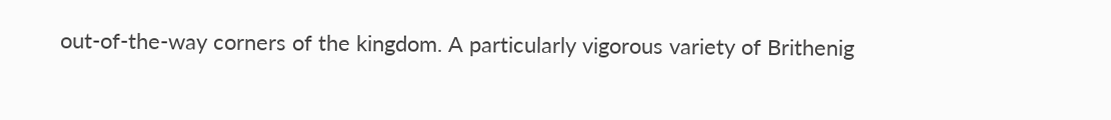out-of-the-way corners of the kingdom. A particularly vigorous variety of Brithenig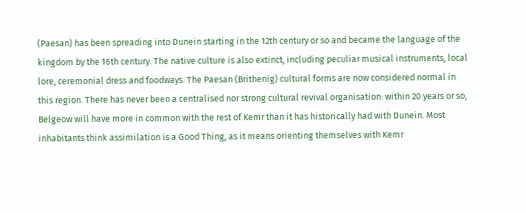(Paesan) has been spreading into Dunein starting in the 12th century or so and became the language of the kingdom by the 16th century. The native culture is also extinct, including peculiar musical instruments, local lore, ceremonial dress and foodways. The Paesan (Brithenig) cultural forms are now considered normal in this region. There has never been a centralised nor strong cultural revival organisation: within 20 years or so, Belgeow will have more in common with the rest of Kemr than it has historically had with Dunein. Most inhabitants think assimilation is a Good Thing, as it means orienting themselves with Kemr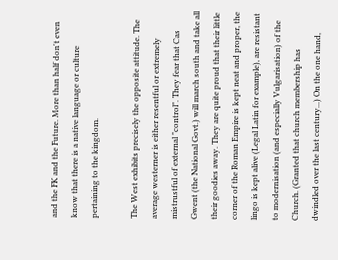and the FK and the Future. More than half don't even know that there is a native language or culture pertaining to the kingdom.

The West exhibits precisely the opposite attitude. The average westerner is either resentful or extremely mistrustful of external "control". They fear that Cas Gwent (the National Govt.) will march south and take all their goodies away. They are quite proud that their little corner of the Roman Empire is kept neat and proper, the lingo is kept alive (Legal Latin for example), are resistant to modernisation (and especially Vulgarisation) of the Church. (Granted that church membership has dwindled over the last century...) On the one hand,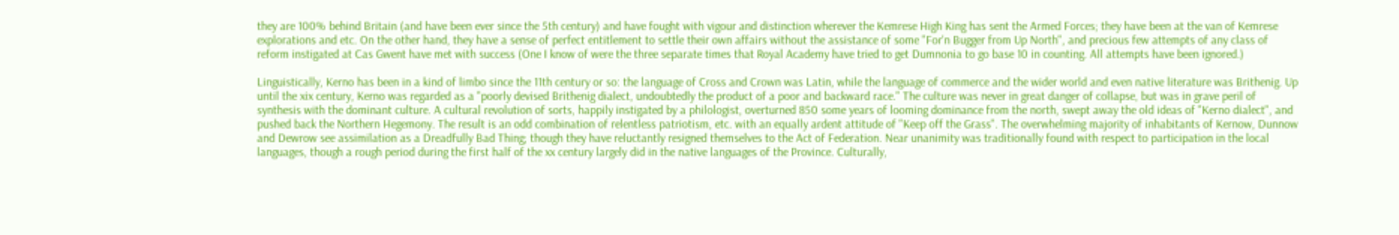they are 100% behind Britain (and have been ever since the 5th century) and have fought with vigour and distinction wherever the Kemrese High King has sent the Armed Forces; they have been at the van of Kemrese explorations and etc. On the other hand, they have a sense of perfect entitlement to settle their own affairs without the assistance of some "For'n Bugger from Up North", and precious few attempts of any class of reform instigated at Cas Gwent have met with success (One I know of were the three separate times that Royal Academy have tried to get Dumnonia to go base 10 in counting. All attempts have been ignored.)

Linguistically, Kerno has been in a kind of limbo since the 11th century or so: the language of Cross and Crown was Latin, while the language of commerce and the wider world and even native literature was Brithenig. Up until the xix century, Kerno was regarded as a "poorly devised Brithenig dialect, undoubtedly the product of a poor and backward race." The culture was never in great danger of collapse, but was in grave peril of synthesis with the dominant culture. A cultural revolution of sorts, happily instigated by a philologist, overturned 850 some years of looming dominance from the north, swept away the old ideas of "Kerno dialect", and pushed back the Northern Hegemony. The result is an odd combination of relentless patriotism, etc. with an equally ardent attitude of "Keep off the Grass". The overwhelming majority of inhabitants of Kernow, Dunnow and Dewrow see assimilation as a Dreadfully Bad Thing; though they have reluctantly resigned themselves to the Act of Federation. Near unanimity was traditionally found with respect to participation in the local languages, though a rough period during the first half of the xx century largely did in the native languages of the Province. Culturally,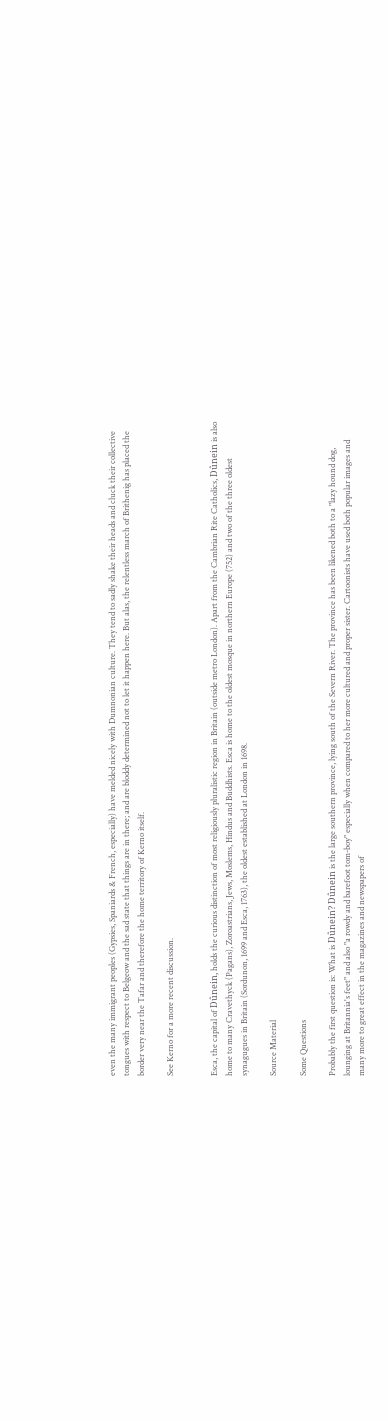even the many immigrant peoples (Gypsies, Spaniards & French, especially) have melded nicely with Dumnonian culture. They tend to sadly shake their heads and cluck their collective tongues with respect to Belgeow and the sad state that things are in there; and are bloddy determined not to let it happen here. But alas, the relentless march of Brithenig has placed the border very near the Tafar and therefore the home territory of Kerno itself.

See Kerno for a more recent discussion.


Esca, the capital of Dûnein, holds the curious distinction of most religiously pluralistic region in Britain (outside metro London). Apart from the Cambrian Rite Catholics, Dûnein is also home to many Cravethyck (Pagans), Zoroastrians, Jews, Moslems, Hindus and Buddhists. Esca is home to the oldest mosque in northern Europe (752) and two of the three oldest synagugues in Britain (Sordunon, 1699 and Esca, 1763), the oldest established at London in 1698.

Source Material

Some Questions

Probably the first question is: What is Dûnein? Dûnein is the large southern province, lying south of the Severn River. The province has been likened both to a "lazy hound dog, lounging at Britannia's feet" and also "a rowdy and barefoot tom-boy" especially when compared to her more cultured and proper sister. Cartoonists have used both popular images and many more to great effect in the magazines and newspapers of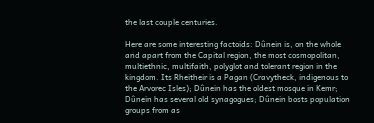the last couple centuries.

Here are some interesting factoids: Dûnein is, on the whole and apart from the Capital region, the most cosmopolitan, multiethnic, multifaith, polyglot and tolerant region in the kingdom. Its Rheitheir is a Pagan (Cravytheck, indigenous to the Arvorec Isles); Dûnein has the oldest mosque in Kemr; Dûnein has several old synagogues; Dûnein bosts population groups from as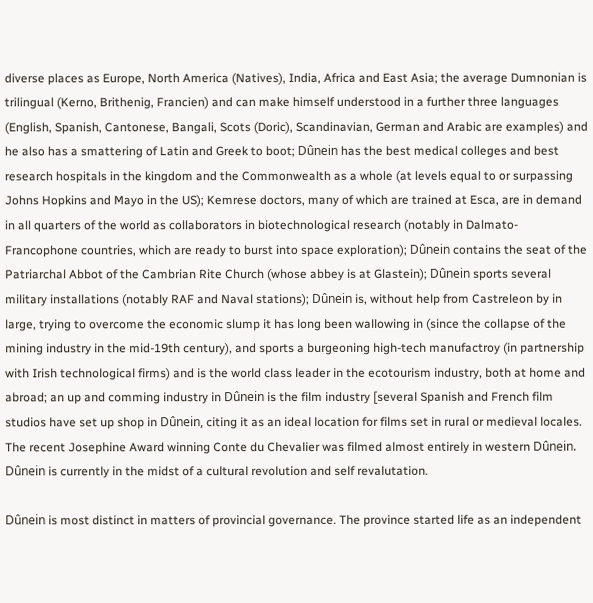diverse places as Europe, North America (Natives), India, Africa and East Asia; the average Dumnonian is trilingual (Kerno, Brithenig, Francien) and can make himself understood in a further three languages (English, Spanish, Cantonese, Bangali, Scots (Doric), Scandinavian, German and Arabic are examples) and he also has a smattering of Latin and Greek to boot; Dûnein has the best medical colleges and best research hospitals in the kingdom and the Commonwealth as a whole (at levels equal to or surpassing Johns Hopkins and Mayo in the US); Kemrese doctors, many of which are trained at Esca, are in demand in all quarters of the world as collaborators in biotechnological research (notably in Dalmato-Francophone countries, which are ready to burst into space exploration); Dûnein contains the seat of the Patriarchal Abbot of the Cambrian Rite Church (whose abbey is at Glastein); Dûnein sports several military installations (notably RAF and Naval stations); Dûnein is, without help from Castreleon by in large, trying to overcome the economic slump it has long been wallowing in (since the collapse of the mining industry in the mid-19th century), and sports a burgeoning high-tech manufactroy (in partnership with Irish technological firms) and is the world class leader in the ecotourism industry, both at home and abroad; an up and comming industry in Dûnein is the film industry [several Spanish and French film studios have set up shop in Dûnein, citing it as an ideal location for films set in rural or medieval locales. The recent Josephine Award winning Conte du Chevalier was filmed almost entirely in western Dûnein. Dûnein is currently in the midst of a cultural revolution and self revalutation.

Dûnein is most distinct in matters of provincial governance. The province started life as an independent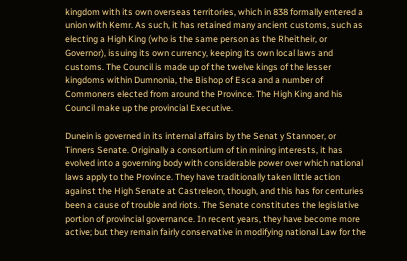kingdom with its own overseas territories, which in 838 formally entered a union with Kemr. As such, it has retained many ancient customs, such as electing a High King (who is the same person as the Rheitheir, or Governor), issuing its own currency, keeping its own local laws and customs. The Council is made up of the twelve kings of the lesser kingdoms within Dumnonia, the Bishop of Esca and a number of Commoners elected from around the Province. The High King and his Council make up the provincial Executive.

Dunein is governed in its internal affairs by the Senat y Stannoer, or Tinners Senate. Originally a consortium of tin mining interests, it has evolved into a governing body with considerable power over which national laws apply to the Province. They have traditionally taken little action against the High Senate at Castreleon, though, and this has for centuries been a cause of trouble and riots. The Senate constitutes the legislative portion of provincial governance. In recent years, they have become more active; but they remain fairly conservative in modifying national Law for the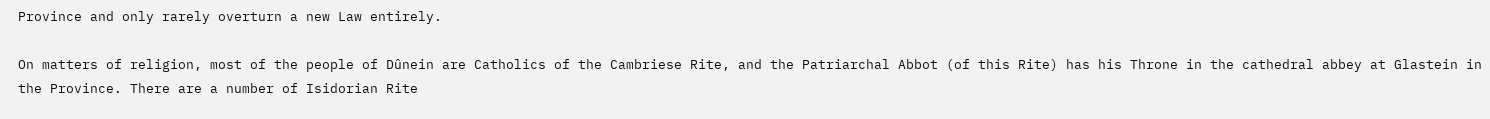Province and only rarely overturn a new Law entirely.

On matters of religion, most of the people of Dûnein are Catholics of the Cambriese Rite, and the Patriarchal Abbot (of this Rite) has his Throne in the cathedral abbey at Glastein in the Province. There are a number of Isidorian Rite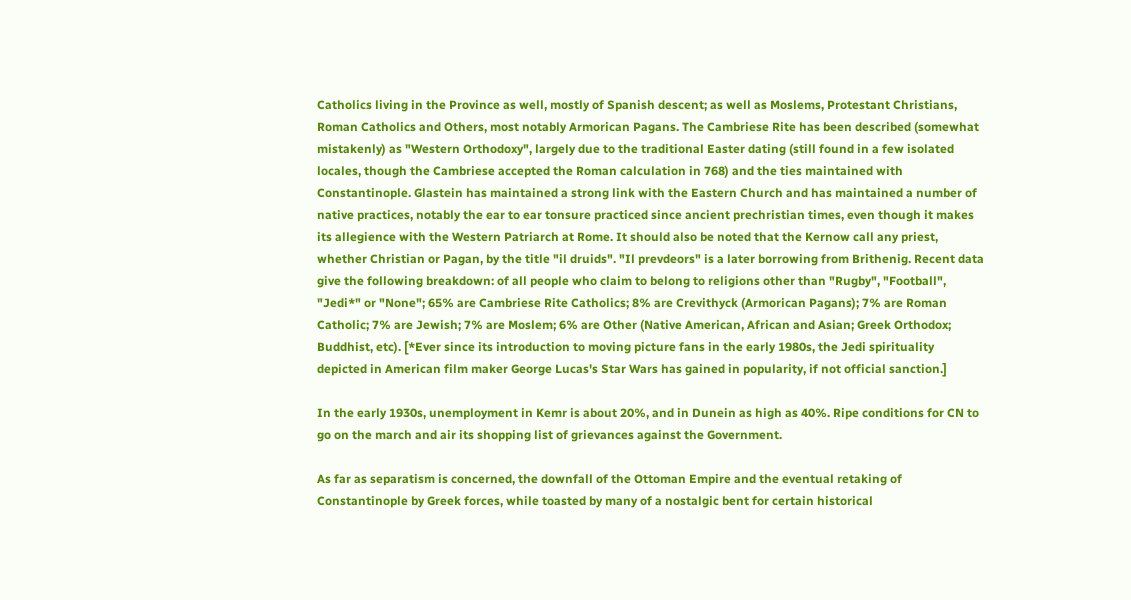Catholics living in the Province as well, mostly of Spanish descent; as well as Moslems, Protestant Christians, Roman Catholics and Others, most notably Armorican Pagans. The Cambriese Rite has been described (somewhat mistakenly) as "Western Orthodoxy", largely due to the traditional Easter dating (still found in a few isolated locales, though the Cambriese accepted the Roman calculation in 768) and the ties maintained with Constantinople. Glastein has maintained a strong link with the Eastern Church and has maintained a number of native practices, notably the ear to ear tonsure practiced since ancient prechristian times, even though it makes its allegience with the Western Patriarch at Rome. It should also be noted that the Kernow call any priest, whether Christian or Pagan, by the title "il druids". "Il prevdeors" is a later borrowing from Brithenig. Recent data give the following breakdown: of all people who claim to belong to religions other than "Rugby", "Football", "Jedi*" or "None"; 65% are Cambriese Rite Catholics; 8% are Crevithyck (Armorican Pagans); 7% are Roman Catholic; 7% are Jewish; 7% are Moslem; 6% are Other (Native American, African and Asian; Greek Orthodox; Buddhist, etc). [*Ever since its introduction to moving picture fans in the early 1980s, the Jedi spirituality depicted in American film maker George Lucas's Star Wars has gained in popularity, if not official sanction.]

In the early 1930s, unemployment in Kemr is about 20%, and in Dunein as high as 40%. Ripe conditions for CN to go on the march and air its shopping list of grievances against the Government.

As far as separatism is concerned, the downfall of the Ottoman Empire and the eventual retaking of Constantinople by Greek forces, while toasted by many of a nostalgic bent for certain historical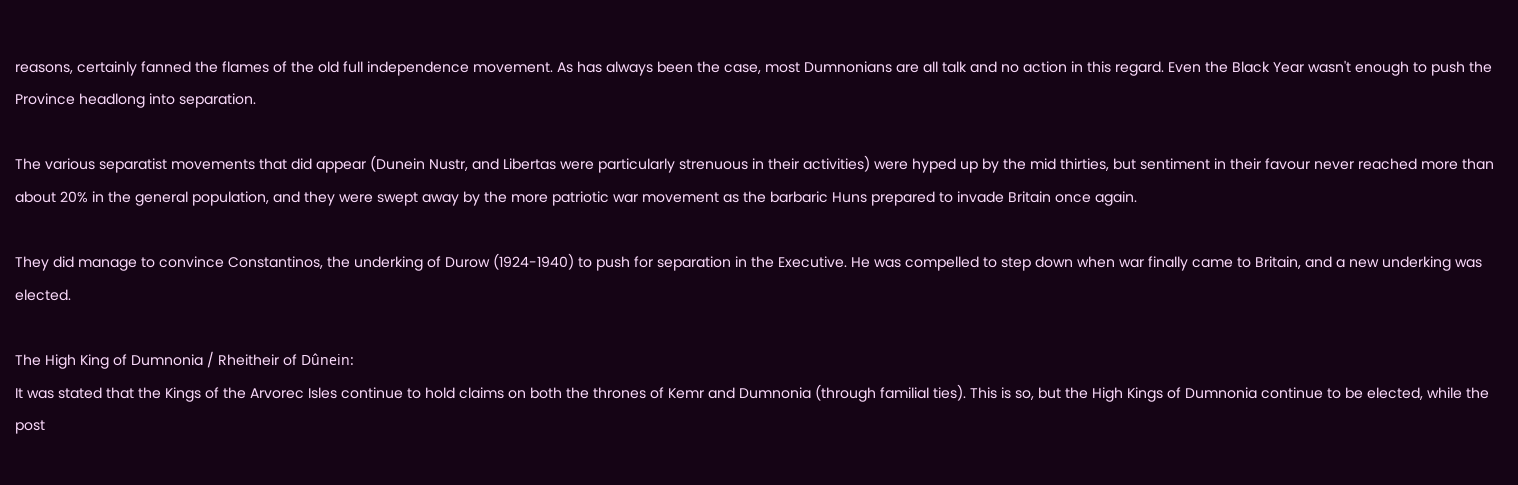reasons, certainly fanned the flames of the old full independence movement. As has always been the case, most Dumnonians are all talk and no action in this regard. Even the Black Year wasn't enough to push the Province headlong into separation.

The various separatist movements that did appear (Dunein Nustr, and Libertas were particularly strenuous in their activities) were hyped up by the mid thirties, but sentiment in their favour never reached more than about 20% in the general population, and they were swept away by the more patriotic war movement as the barbaric Huns prepared to invade Britain once again.

They did manage to convince Constantinos, the underking of Durow (1924-1940) to push for separation in the Executive. He was compelled to step down when war finally came to Britain, and a new underking was elected.

The High King of Dumnonia / Rheitheir of Dûnein:
It was stated that the Kings of the Arvorec Isles continue to hold claims on both the thrones of Kemr and Dumnonia (through familial ties). This is so, but the High Kings of Dumnonia continue to be elected, while the post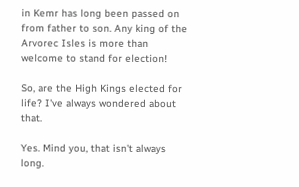in Kemr has long been passed on from father to son. Any king of the Arvorec Isles is more than welcome to stand for election!

So, are the High Kings elected for life? I've always wondered about that.

Yes. Mind you, that isn't always long.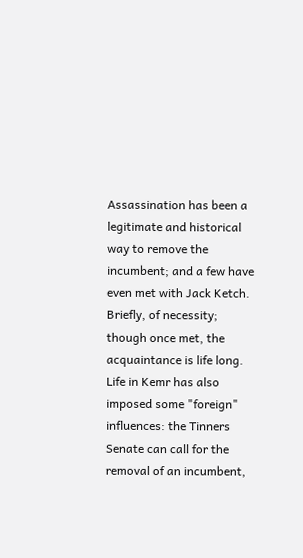Assassination has been a legitimate and historical way to remove the incumbent; and a few have even met with Jack Ketch. Briefly, of necessity; though once met, the acquaintance is life long. Life in Kemr has also imposed some "foreign" influences: the Tinners Senate can call for the removal of an incumbent,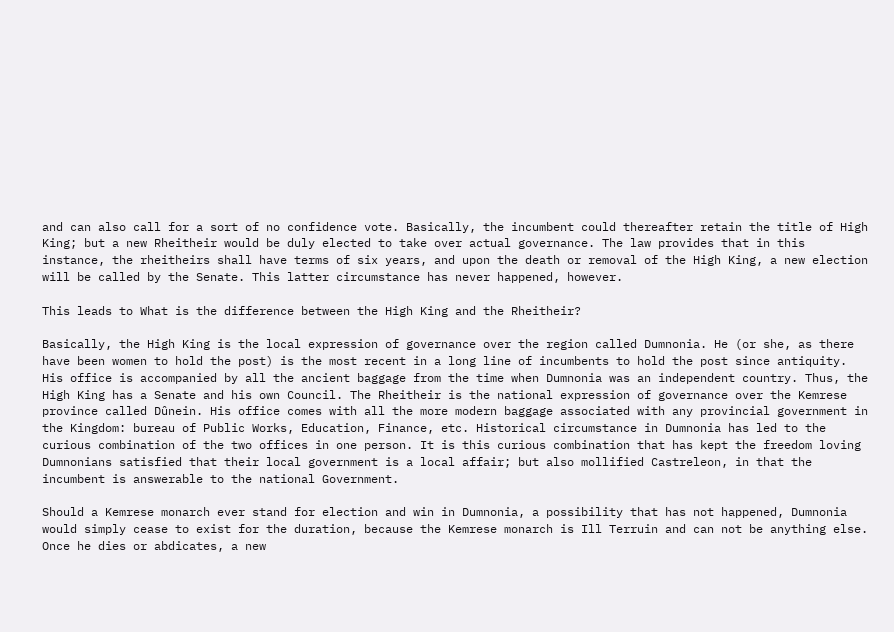and can also call for a sort of no confidence vote. Basically, the incumbent could thereafter retain the title of High King; but a new Rheitheir would be duly elected to take over actual governance. The law provides that in this instance, the rheitheirs shall have terms of six years, and upon the death or removal of the High King, a new election will be called by the Senate. This latter circumstance has never happened, however.

This leads to What is the difference between the High King and the Rheitheir?

Basically, the High King is the local expression of governance over the region called Dumnonia. He (or she, as there have been women to hold the post) is the most recent in a long line of incumbents to hold the post since antiquity. His office is accompanied by all the ancient baggage from the time when Dumnonia was an independent country. Thus, the High King has a Senate and his own Council. The Rheitheir is the national expression of governance over the Kemrese province called Dûnein. His office comes with all the more modern baggage associated with any provincial government in the Kingdom: bureau of Public Works, Education, Finance, etc. Historical circumstance in Dumnonia has led to the curious combination of the two offices in one person. It is this curious combination that has kept the freedom loving Dumnonians satisfied that their local government is a local affair; but also mollified Castreleon, in that the incumbent is answerable to the national Government.

Should a Kemrese monarch ever stand for election and win in Dumnonia, a possibility that has not happened, Dumnonia would simply cease to exist for the duration, because the Kemrese monarch is Ill Terruin and can not be anything else. Once he dies or abdicates, a new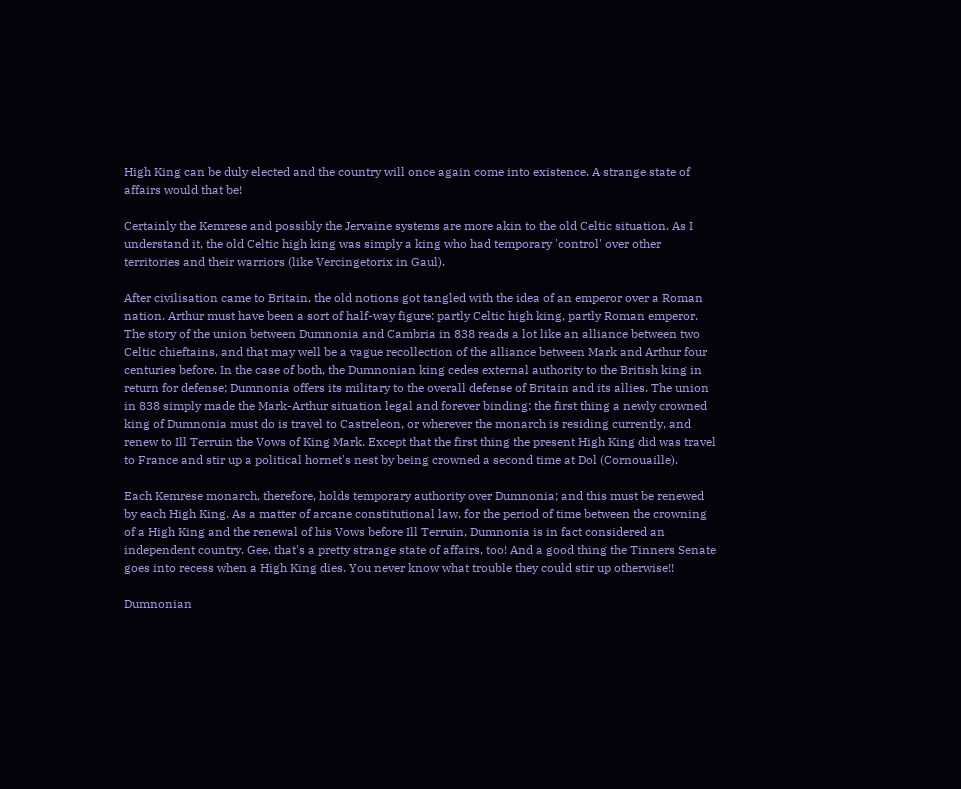High King can be duly elected and the country will once again come into existence. A strange state of affairs would that be!

Certainly the Kemrese and possibly the Jervaine systems are more akin to the old Celtic situation. As I understand it, the old Celtic high king was simply a king who had temporary 'control' over other territories and their warriors (like Vercingetorix in Gaul).

After civilisation came to Britain, the old notions got tangled with the idea of an emperor over a Roman nation. Arthur must have been a sort of half-way figure: partly Celtic high king, partly Roman emperor. The story of the union between Dumnonia and Cambria in 838 reads a lot like an alliance between two Celtic chieftains, and that may well be a vague recollection of the alliance between Mark and Arthur four centuries before. In the case of both, the Dumnonian king cedes external authority to the British king in return for defense; Dumnonia offers its military to the overall defense of Britain and its allies. The union in 838 simply made the Mark-Arthur situation legal and forever binding: the first thing a newly crowned king of Dumnonia must do is travel to Castreleon, or wherever the monarch is residing currently, and renew to Ill Terruin the Vows of King Mark. Except that the first thing the present High King did was travel to France and stir up a political hornet's nest by being crowned a second time at Dol (Cornouaille).

Each Kemrese monarch, therefore, holds temporary authority over Dumnonia; and this must be renewed by each High King. As a matter of arcane constitutional law, for the period of time between the crowning of a High King and the renewal of his Vows before Ill Terruin, Dumnonia is in fact considered an independent country. Gee, that's a pretty strange state of affairs, too! And a good thing the Tinners Senate goes into recess when a High King dies. You never know what trouble they could stir up otherwise!!

Dumnonian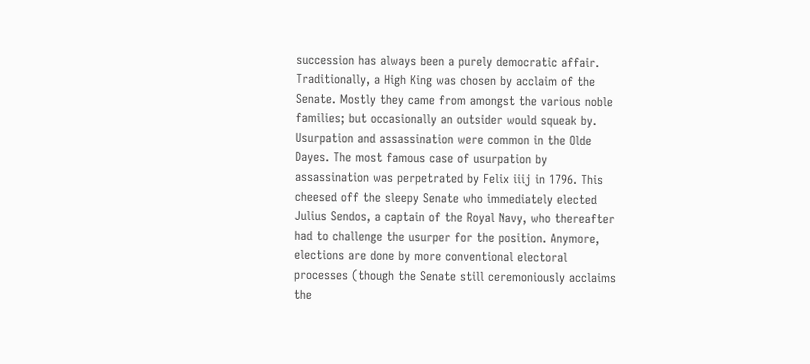succession has always been a purely democratic affair. Traditionally, a High King was chosen by acclaim of the Senate. Mostly they came from amongst the various noble families; but occasionally an outsider would squeak by. Usurpation and assassination were common in the Olde Dayes. The most famous case of usurpation by assassination was perpetrated by Felix iiij in 1796. This cheesed off the sleepy Senate who immediately elected Julius Sendos, a captain of the Royal Navy, who thereafter had to challenge the usurper for the position. Anymore, elections are done by more conventional electoral processes (though the Senate still ceremoniously acclaims the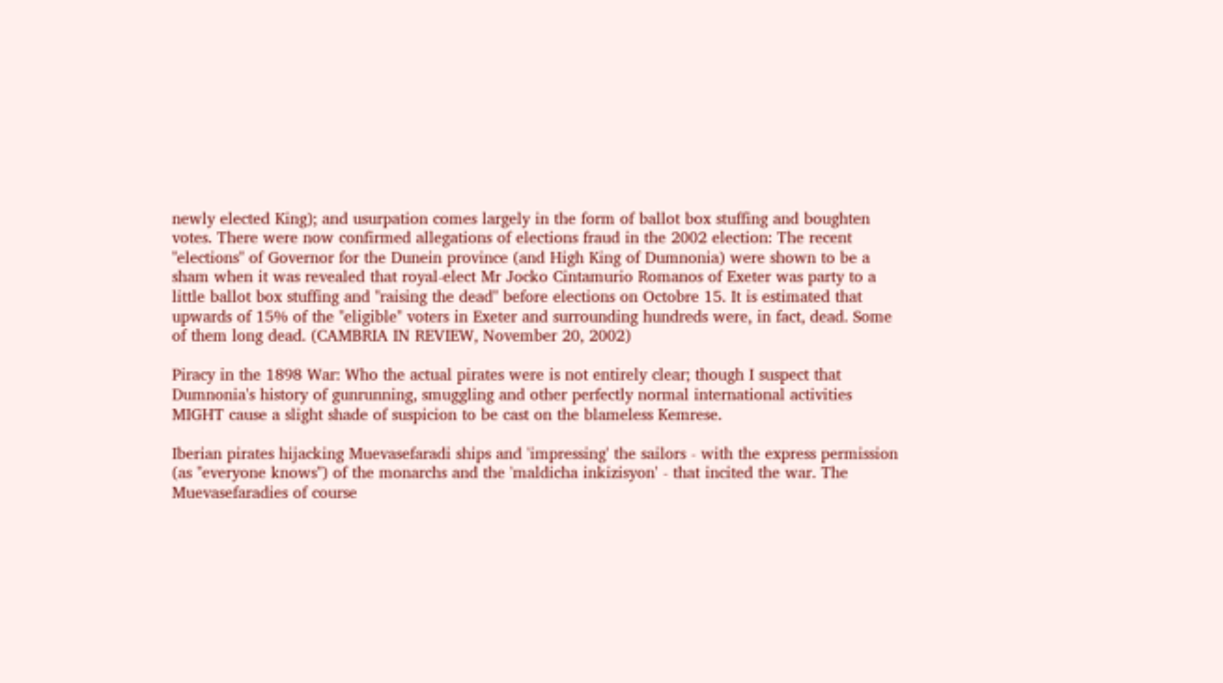newly elected King); and usurpation comes largely in the form of ballot box stuffing and boughten votes. There were now confirmed allegations of elections fraud in the 2002 election: The recent "elections" of Governor for the Dunein province (and High King of Dumnonia) were shown to be a sham when it was revealed that royal-elect Mr Jocko Cintamurio Romanos of Exeter was party to a little ballot box stuffing and "raising the dead" before elections on Octobre 15. It is estimated that upwards of 15% of the "eligible" voters in Exeter and surrounding hundreds were, in fact, dead. Some of them long dead. (CAMBRIA IN REVIEW, November 20, 2002)

Piracy in the 1898 War: Who the actual pirates were is not entirely clear; though I suspect that Dumnonia's history of gunrunning, smuggling and other perfectly normal international activities MIGHT cause a slight shade of suspicion to be cast on the blameless Kemrese.

Iberian pirates hijacking Muevasefaradi ships and 'impressing' the sailors - with the express permission (as "everyone knows") of the monarchs and the 'maldicha inkizisyon' - that incited the war. The Muevasefaradies of course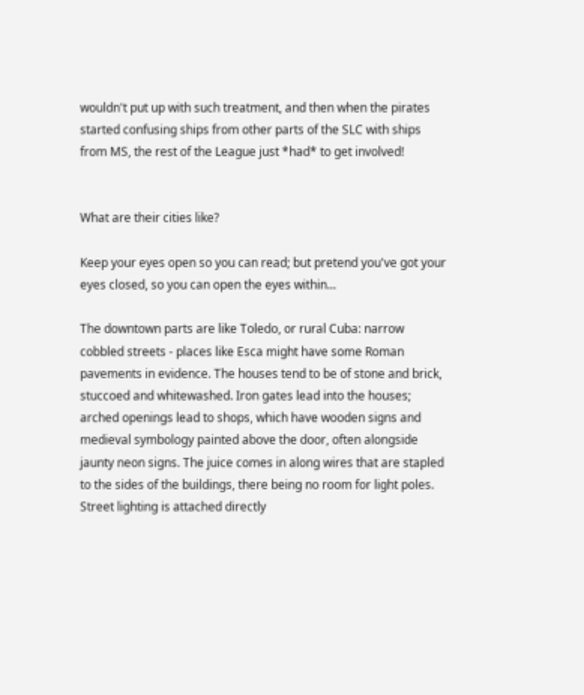wouldn't put up with such treatment, and then when the pirates started confusing ships from other parts of the SLC with ships from MS, the rest of the League just *had* to get involved!


What are their cities like?

Keep your eyes open so you can read; but pretend you've got your eyes closed, so you can open the eyes within...

The downtown parts are like Toledo, or rural Cuba: narrow cobbled streets - places like Esca might have some Roman pavements in evidence. The houses tend to be of stone and brick, stuccoed and whitewashed. Iron gates lead into the houses; arched openings lead to shops, which have wooden signs and medieval symbology painted above the door, often alongside jaunty neon signs. The juice comes in along wires that are stapled to the sides of the buildings, there being no room for light poles. Street lighting is attached directly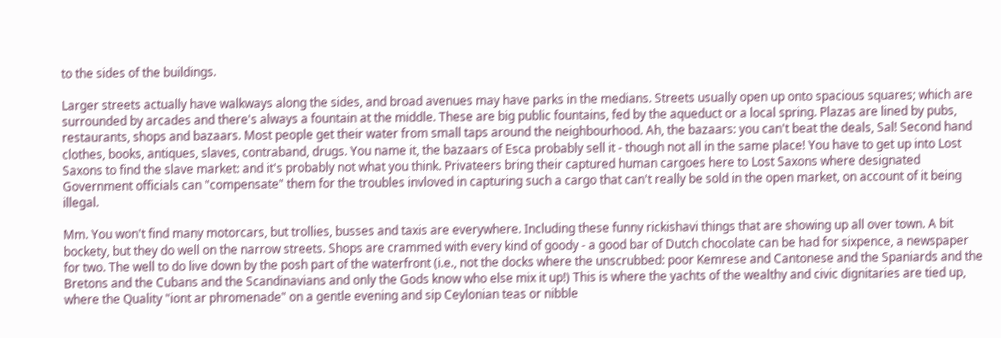to the sides of the buildings.

Larger streets actually have walkways along the sides, and broad avenues may have parks in the medians. Streets usually open up onto spacious squares; which are surrounded by arcades and there's always a fountain at the middle. These are big public fountains, fed by the aqueduct or a local spring. Plazas are lined by pubs, restaurants, shops and bazaars. Most people get their water from small taps around the neighbourhood. Ah, the bazaars: you can't beat the deals, Sal! Second hand clothes, books, antiques, slaves, contraband, drugs. You name it, the bazaars of Esca probably sell it - though not all in the same place! You have to get up into Lost Saxons to find the slave market: and it's probably not what you think. Privateers bring their captured human cargoes here to Lost Saxons where designated Government officials can "compensate" them for the troubles invloved in capturing such a cargo that can't really be sold in the open market, on account of it being illegal.

Mm. You won't find many motorcars, but trollies, busses and taxis are everywhere. Including these funny rickishavi things that are showing up all over town. A bit bockety, but they do well on the narrow streets. Shops are crammed with every kind of goody - a good bar of Dutch chocolate can be had for sixpence, a newspaper for two. The well to do live down by the posh part of the waterfront (i.e., not the docks where the unscrubbed: poor Kemrese and Cantonese and the Spaniards and the Bretons and the Cubans and the Scandinavians and only the Gods know who else mix it up!) This is where the yachts of the wealthy and civic dignitaries are tied up, where the Quality "iont ar phromenade" on a gentle evening and sip Ceylonian teas or nibble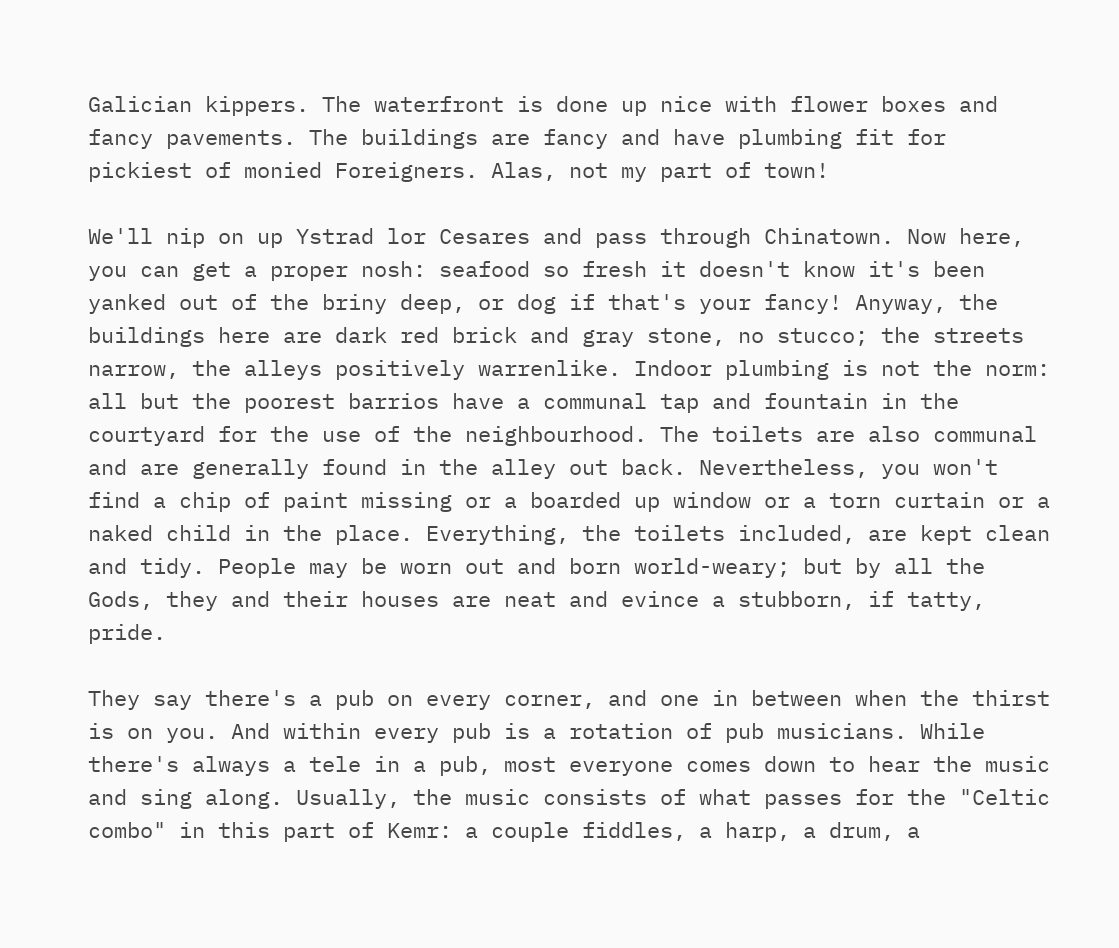Galician kippers. The waterfront is done up nice with flower boxes and fancy pavements. The buildings are fancy and have plumbing fit for pickiest of monied Foreigners. Alas, not my part of town!

We'll nip on up Ystrad lor Cesares and pass through Chinatown. Now here, you can get a proper nosh: seafood so fresh it doesn't know it's been yanked out of the briny deep, or dog if that's your fancy! Anyway, the buildings here are dark red brick and gray stone, no stucco; the streets narrow, the alleys positively warrenlike. Indoor plumbing is not the norm: all but the poorest barrios have a communal tap and fountain in the courtyard for the use of the neighbourhood. The toilets are also communal and are generally found in the alley out back. Nevertheless, you won't find a chip of paint missing or a boarded up window or a torn curtain or a naked child in the place. Everything, the toilets included, are kept clean and tidy. People may be worn out and born world-weary; but by all the Gods, they and their houses are neat and evince a stubborn, if tatty, pride.

They say there's a pub on every corner, and one in between when the thirst is on you. And within every pub is a rotation of pub musicians. While there's always a tele in a pub, most everyone comes down to hear the music and sing along. Usually, the music consists of what passes for the "Celtic combo" in this part of Kemr: a couple fiddles, a harp, a drum, a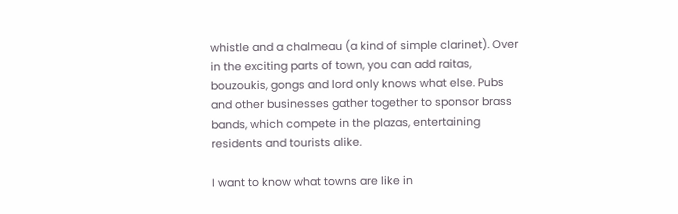whistle and a chalmeau (a kind of simple clarinet). Over in the exciting parts of town, you can add raitas, bouzoukis, gongs and lord only knows what else. Pubs and other businesses gather together to sponsor brass bands, which compete in the plazas, entertaining residents and tourists alike.

I want to know what towns are like in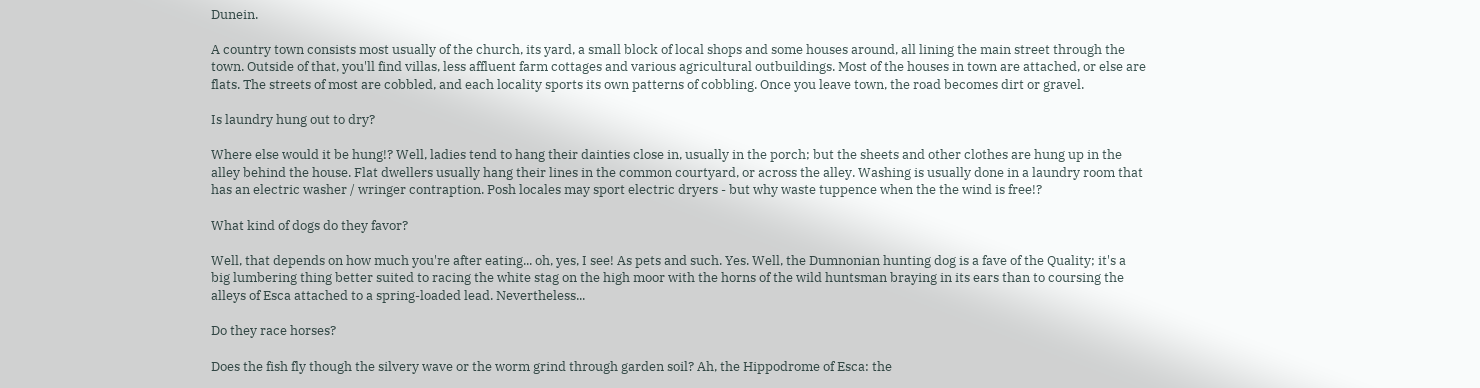Dunein.

A country town consists most usually of the church, its yard, a small block of local shops and some houses around, all lining the main street through the town. Outside of that, you'll find villas, less affluent farm cottages and various agricultural outbuildings. Most of the houses in town are attached, or else are flats. The streets of most are cobbled, and each locality sports its own patterns of cobbling. Once you leave town, the road becomes dirt or gravel.

Is laundry hung out to dry?

Where else would it be hung!? Well, ladies tend to hang their dainties close in, usually in the porch; but the sheets and other clothes are hung up in the alley behind the house. Flat dwellers usually hang their lines in the common courtyard, or across the alley. Washing is usually done in a laundry room that has an electric washer / wringer contraption. Posh locales may sport electric dryers - but why waste tuppence when the the wind is free!?

What kind of dogs do they favor?

Well, that depends on how much you're after eating... oh, yes, I see! As pets and such. Yes. Well, the Dumnonian hunting dog is a fave of the Quality; it's a big lumbering thing better suited to racing the white stag on the high moor with the horns of the wild huntsman braying in its ears than to coursing the alleys of Esca attached to a spring-loaded lead. Nevertheless...

Do they race horses?

Does the fish fly though the silvery wave or the worm grind through garden soil? Ah, the Hippodrome of Esca: the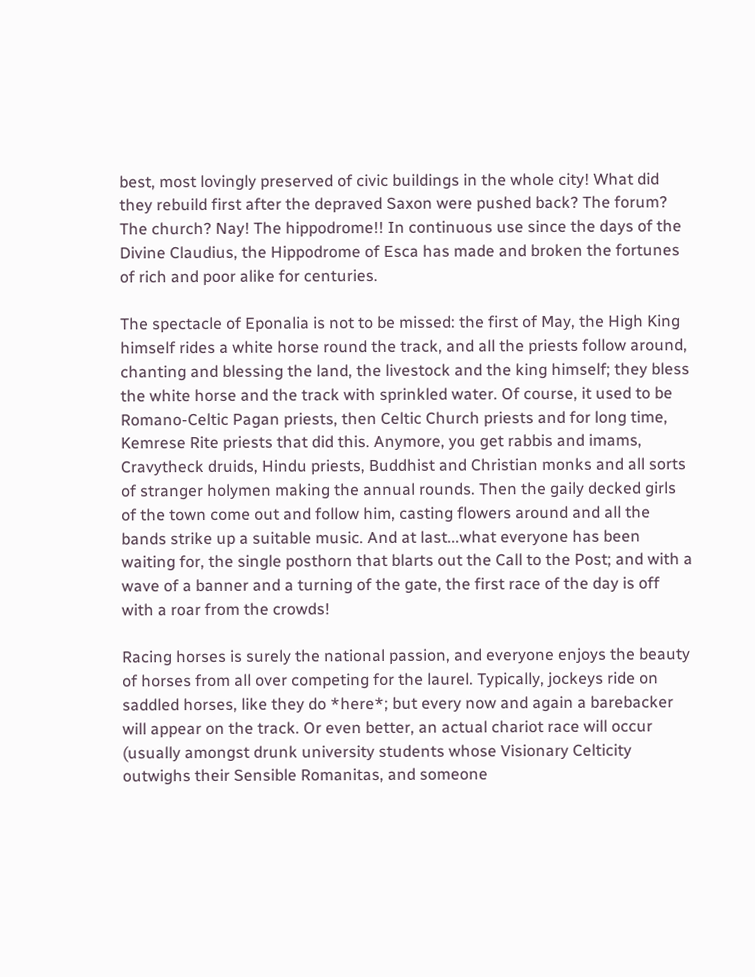best, most lovingly preserved of civic buildings in the whole city! What did they rebuild first after the depraved Saxon were pushed back? The forum? The church? Nay! The hippodrome!! In continuous use since the days of the Divine Claudius, the Hippodrome of Esca has made and broken the fortunes of rich and poor alike for centuries.

The spectacle of Eponalia is not to be missed: the first of May, the High King himself rides a white horse round the track, and all the priests follow around, chanting and blessing the land, the livestock and the king himself; they bless the white horse and the track with sprinkled water. Of course, it used to be Romano-Celtic Pagan priests, then Celtic Church priests and for long time, Kemrese Rite priests that did this. Anymore, you get rabbis and imams, Cravytheck druids, Hindu priests, Buddhist and Christian monks and all sorts of stranger holymen making the annual rounds. Then the gaily decked girls of the town come out and follow him, casting flowers around and all the bands strike up a suitable music. And at last...what everyone has been waiting for, the single posthorn that blarts out the Call to the Post; and with a wave of a banner and a turning of the gate, the first race of the day is off with a roar from the crowds!

Racing horses is surely the national passion, and everyone enjoys the beauty of horses from all over competing for the laurel. Typically, jockeys ride on saddled horses, like they do *here*; but every now and again a barebacker will appear on the track. Or even better, an actual chariot race will occur (usually amongst drunk university students whose Visionary Celticity outwighs their Sensible Romanitas, and someone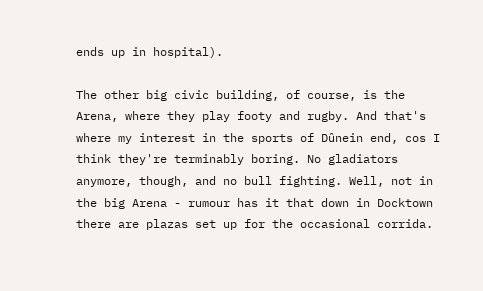ends up in hospital).

The other big civic building, of course, is the Arena, where they play footy and rugby. And that's where my interest in the sports of Dûnein end, cos I think they're terminably boring. No gladiators anymore, though, and no bull fighting. Well, not in the big Arena - rumour has it that down in Docktown there are plazas set up for the occasional corrida.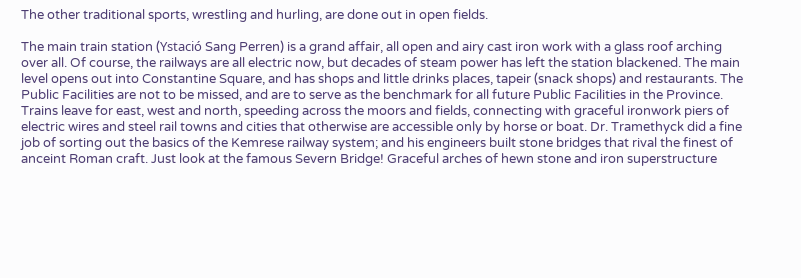The other traditional sports, wrestling and hurling, are done out in open fields.

The main train station (Ystació Sang Perren) is a grand affair, all open and airy cast iron work with a glass roof arching over all. Of course, the railways are all electric now, but decades of steam power has left the station blackened. The main level opens out into Constantine Square, and has shops and little drinks places, tapeir (snack shops) and restaurants. The Public Facilities are not to be missed, and are to serve as the benchmark for all future Public Facilities in the Province. Trains leave for east, west and north, speeding across the moors and fields, connecting with graceful ironwork piers of electric wires and steel rail towns and cities that otherwise are accessible only by horse or boat. Dr. Tramethyck did a fine job of sorting out the basics of the Kemrese railway system; and his engineers built stone bridges that rival the finest of anceint Roman craft. Just look at the famous Severn Bridge! Graceful arches of hewn stone and iron superstructure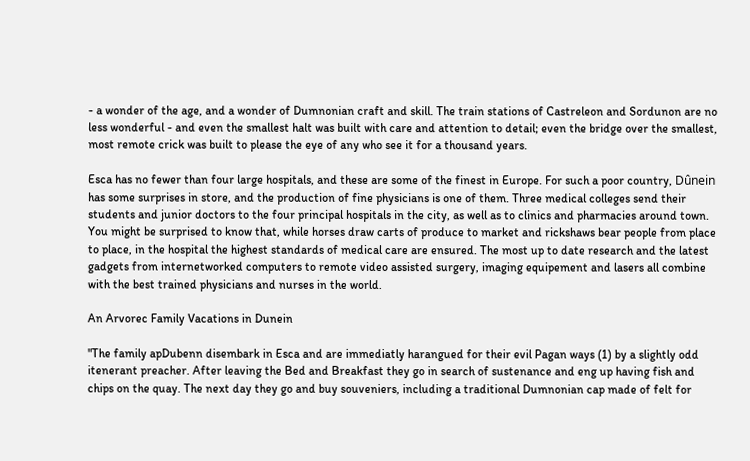- a wonder of the age, and a wonder of Dumnonian craft and skill. The train stations of Castreleon and Sordunon are no less wonderful - and even the smallest halt was built with care and attention to detail; even the bridge over the smallest, most remote crick was built to please the eye of any who see it for a thousand years.

Esca has no fewer than four large hospitals, and these are some of the finest in Europe. For such a poor country, Dûnein has some surprises in store, and the production of fine physicians is one of them. Three medical colleges send their students and junior doctors to the four principal hospitals in the city, as well as to clinics and pharmacies around town. You might be surprised to know that, while horses draw carts of produce to market and rickshaws bear people from place to place, in the hospital the highest standards of medical care are ensured. The most up to date research and the latest gadgets from internetworked computers to remote video assisted surgery, imaging equipement and lasers all combine with the best trained physicians and nurses in the world.

An Arvorec Family Vacations in Dunein

"The family apDubenn disembark in Esca and are immediatly harangued for their evil Pagan ways (1) by a slightly odd itenerant preacher. After leaving the Bed and Breakfast they go in search of sustenance and eng up having fish and chips on the quay. The next day they go and buy souveniers, including a traditional Dumnonian cap made of felt for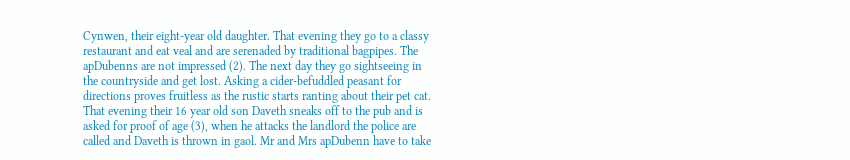Cynwen, their eight-year old daughter. That evening they go to a classy restaurant and eat veal and are serenaded by traditional bagpipes. The apDubenns are not impressed (2). The next day they go sightseeing in the countryside and get lost. Asking a cider-befuddled peasant for directions proves fruitless as the rustic starts ranting about their pet cat. That evening their 16 year old son Daveth sneaks off to the pub and is asked for proof of age (3), when he attacks the landlord the police are called and Daveth is thrown in gaol. Mr and Mrs apDubenn have to take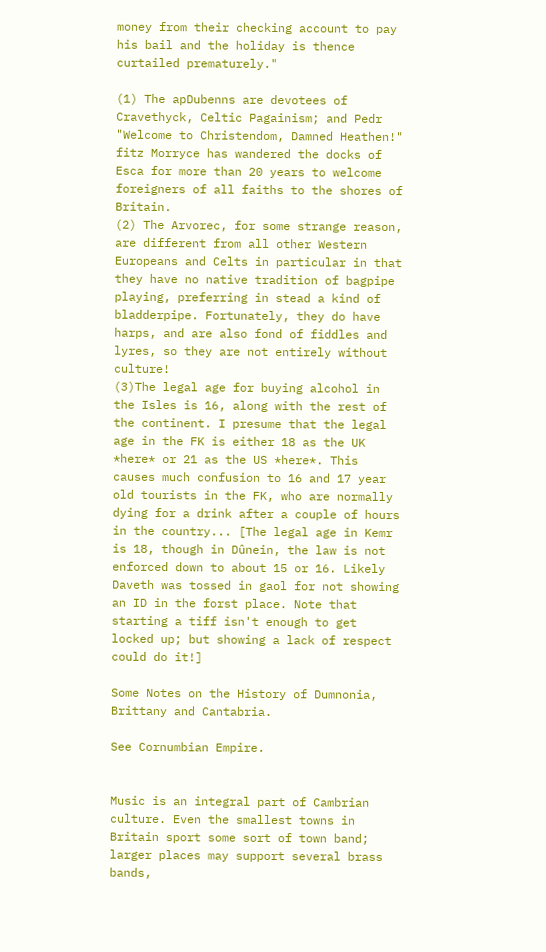money from their checking account to pay his bail and the holiday is thence curtailed prematurely."

(1) The apDubenns are devotees of Cravethyck, Celtic Pagainism; and Pedr "Welcome to Christendom, Damned Heathen!" fitz Morryce has wandered the docks of Esca for more than 20 years to welcome foreigners of all faiths to the shores of Britain.
(2) The Arvorec, for some strange reason, are different from all other Western Europeans and Celts in particular in that they have no native tradition of bagpipe playing, preferring in stead a kind of bladderpipe. Fortunately, they do have harps, and are also fond of fiddles and lyres, so they are not entirely without culture!
(3)The legal age for buying alcohol in the Isles is 16, along with the rest of the continent. I presume that the legal age in the FK is either 18 as the UK *here* or 21 as the US *here*. This causes much confusion to 16 and 17 year old tourists in the FK, who are normally dying for a drink after a couple of hours in the country... [The legal age in Kemr is 18, though in Dûnein, the law is not enforced down to about 15 or 16. Likely Daveth was tossed in gaol for not showing an ID in the forst place. Note that starting a tiff isn't enough to get locked up; but showing a lack of respect could do it!]

Some Notes on the History of Dumnonia, Brittany and Cantabria.

See Cornumbian Empire.


Music is an integral part of Cambrian culture. Even the smallest towns in Britain sport some sort of town band; larger places may support several brass bands,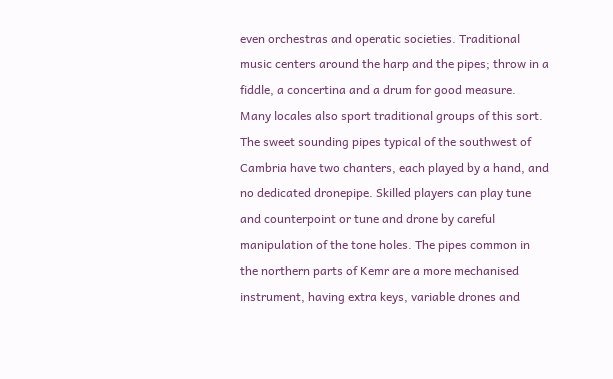even orchestras and operatic societies. Traditional music centers around the harp and the pipes; throw in a fiddle, a concertina and a drum for good measure. Many locales also sport traditional groups of this sort. The sweet sounding pipes typical of the southwest of Cambria have two chanters, each played by a hand, and no dedicated dronepipe. Skilled players can play tune and counterpoint or tune and drone by careful manipulation of the tone holes. The pipes common in the northern parts of Kemr are a more mechanised instrument, having extra keys, variable drones and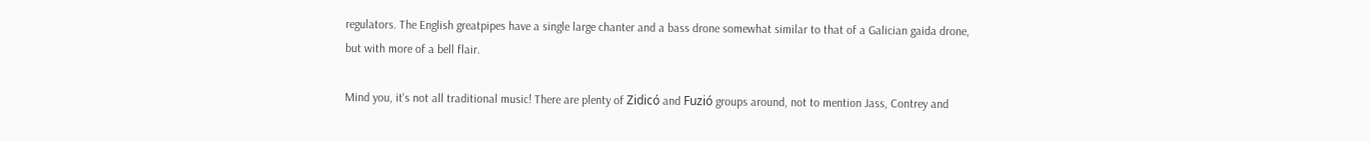regulators. The English greatpipes have a single large chanter and a bass drone somewhat similar to that of a Galician gaida drone, but with more of a bell flair.

Mind you, it's not all traditional music! There are plenty of Zidicó and Fuzió groups around, not to mention Jass, Contrey and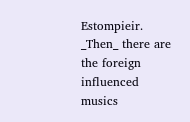Estompieir. _Then_ there are the foreign influenced musics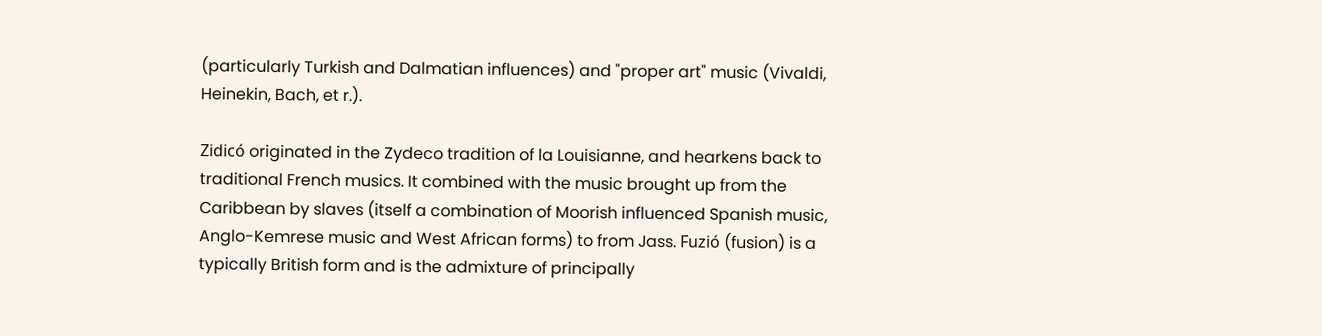(particularly Turkish and Dalmatian influences) and "proper art" music (Vivaldi, Heinekin, Bach, et r.).

Zidicó originated in the Zydeco tradition of la Louisianne, and hearkens back to traditional French musics. It combined with the music brought up from the Caribbean by slaves (itself a combination of Moorish influenced Spanish music, Anglo-Kemrese music and West African forms) to from Jass. Fuzió (fusion) is a typically British form and is the admixture of principally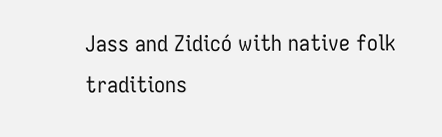Jass and Zidicó with native folk traditions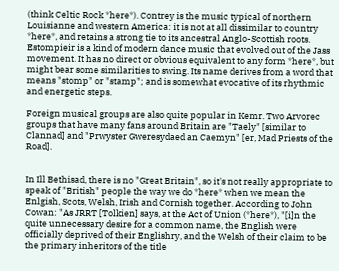(think Celtic Rock *here*). Contrey is the music typical of northern Louisianne and western America: it is not at all dissimilar to country *here*, and retains a strong tie to its ancestral Anglo-Scottish roots. Estompieir is a kind of modern dance music that evolved out of the Jass movement. It has no direct or obvious equivalent to any form *here*, but might bear some similarities to swing. Its name derives from a word that means "stomp" or "stamp"; and is somewhat evocative of its rhythmic and energetic steps.

Foreign musical groups are also quite popular in Kemr. Two Arvorec groups that have many fans around Britain are "Taely" [similar to Clannad] and "Prwyster Gweresydaed an Caemyn" [er, Mad Priests of the Road].


In Ill Bethisad, there is no "Great Britain", so it's not really appropriate to speak of "British" people the way we do *here* when we mean the Enlgish, Scots, Welsh, Irish and Cornish together. According to John Cowan: "As JRRT [Tolkien] says, at the Act of Union (*here*), "[i]n the quite unnecessary desire for a common name, the English were officially deprived of their Englishry, and the Welsh of their claim to be the primary inheritors of the title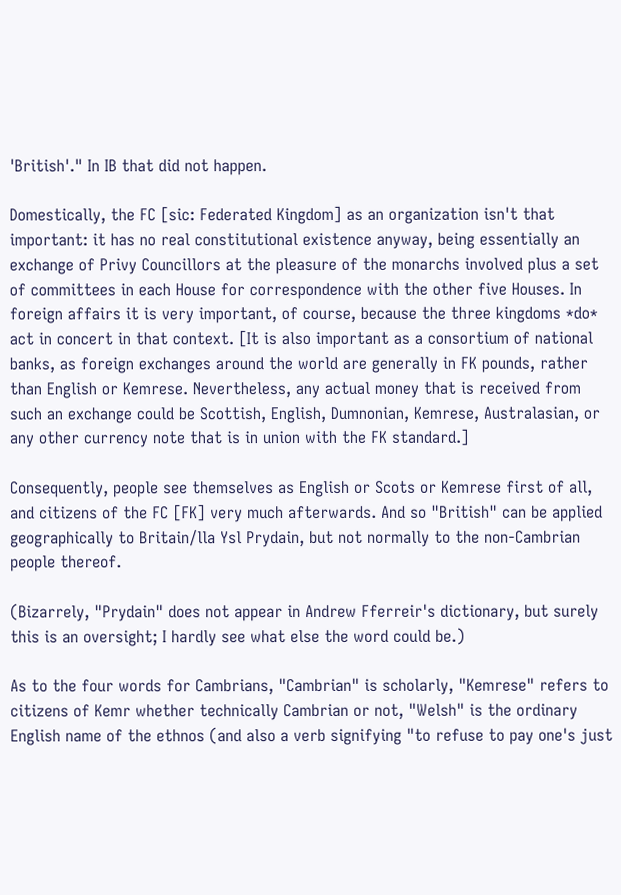'British'." In IB that did not happen.

Domestically, the FC [sic: Federated Kingdom] as an organization isn't that important: it has no real constitutional existence anyway, being essentially an exchange of Privy Councillors at the pleasure of the monarchs involved plus a set of committees in each House for correspondence with the other five Houses. In foreign affairs it is very important, of course, because the three kingdoms *do* act in concert in that context. [It is also important as a consortium of national banks, as foreign exchanges around the world are generally in FK pounds, rather than English or Kemrese. Nevertheless, any actual money that is received from such an exchange could be Scottish, English, Dumnonian, Kemrese, Australasian, or any other currency note that is in union with the FK standard.]

Consequently, people see themselves as English or Scots or Kemrese first of all, and citizens of the FC [FK] very much afterwards. And so "British" can be applied geographically to Britain/lla Ysl Prydain, but not normally to the non-Cambrian people thereof.

(Bizarrely, "Prydain" does not appear in Andrew Fferreir's dictionary, but surely this is an oversight; I hardly see what else the word could be.)

As to the four words for Cambrians, "Cambrian" is scholarly, "Kemrese" refers to citizens of Kemr whether technically Cambrian or not, "Welsh" is the ordinary English name of the ethnos (and also a verb signifying "to refuse to pay one's just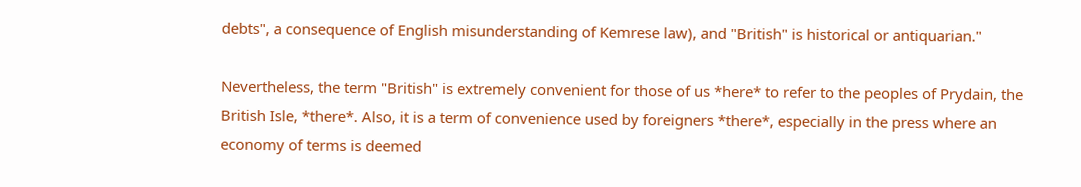debts", a consequence of English misunderstanding of Kemrese law), and "British" is historical or antiquarian."

Nevertheless, the term "British" is extremely convenient for those of us *here* to refer to the peoples of Prydain, the British Isle, *there*. Also, it is a term of convenience used by foreigners *there*, especially in the press where an economy of terms is deemed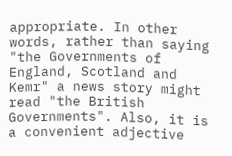appropriate. In other words, rather than saying "the Governments of England, Scotland and Kemr" a news story might read "the British Governments". Also, it is a convenient adjective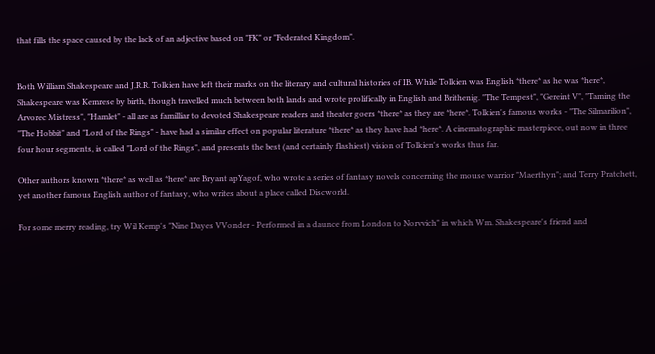that fills the space caused by the lack of an adjective based on "FK" or "Federated Kingdom".


Both William Shakespeare and J.R.R. Tolkien have left their marks on the literary and cultural histories of IB. While Tolkien was English *there* as he was *here*, Shakespeare was Kemrese by birth, though travelled much between both lands and wrote prolifically in English and Brithenig. "The Tempest", "Gereint V", "Taming the Arvorec Mistress", "Hamlet" - all are as familliar to devoted Shakespeare readers and theater goers *there* as they are *here*. Tolkien's famous works - "The Silmarilion", "The Hobbit" and "Lord of the Rings" - have had a similar effect on popular literature *there* as they have had *here*. A cinematographic masterpiece, out now in three four hour segments, is called "Lord of the Rings", and presents the best (and certainly flashiest) vision of Tolkien's works thus far.

Other authors known *there* as well as *here* are Bryant apYagof, who wrote a series of fantasy novels concerning the mouse warrior "Maerthyn"; and Terry Pratchett, yet another famous English author of fantasy, who writes about a place called Discworld.

For some merry reading, try Wil Kemp's "Nine Dayes VVonder - Performed in a daunce from London to Norvvich" in which Wm. Shakespeare's friend and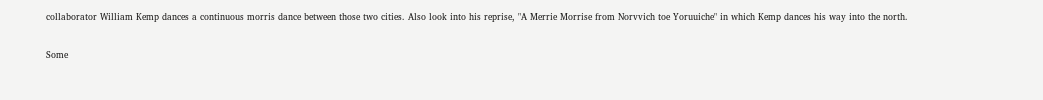collaborator William Kemp dances a continuous morris dance between those two cities. Also look into his reprise, "A Merrie Morrise from Norvvich toe Yoruuiche" in which Kemp dances his way into the north.

Some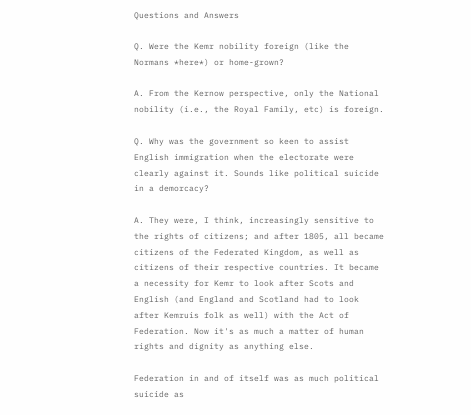Questions and Answers

Q. Were the Kemr nobility foreign (like the Normans *here*) or home-grown?

A. From the Kernow perspective, only the National nobility (i.e., the Royal Family, etc) is foreign.

Q. Why was the government so keen to assist English immigration when the electorate were clearly against it. Sounds like political suicide in a demorcacy?

A. They were, I think, increasingly sensitive to the rights of citizens; and after 1805, all became citizens of the Federated Kingdom, as well as citizens of their respective countries. It became a necessity for Kemr to look after Scots and English (and England and Scotland had to look after Kemruis folk as well) with the Act of Federation. Now it's as much a matter of human rights and dignity as anything else.

Federation in and of itself was as much political suicide as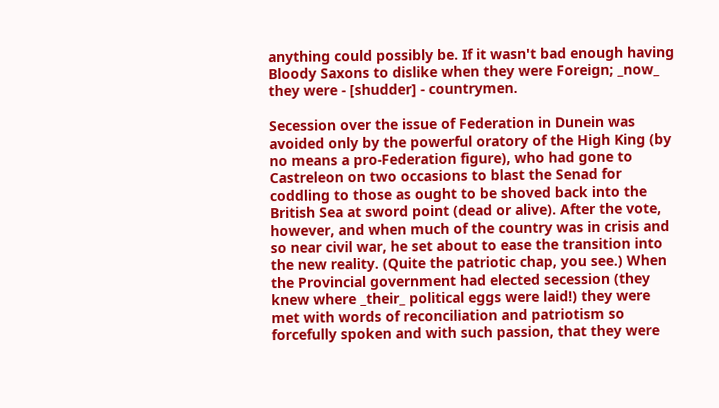anything could possibly be. If it wasn't bad enough having Bloody Saxons to dislike when they were Foreign; _now_ they were - [shudder] - countrymen.

Secession over the issue of Federation in Dunein was avoided only by the powerful oratory of the High King (by no means a pro-Federation figure), who had gone to Castreleon on two occasions to blast the Senad for coddling to those as ought to be shoved back into the British Sea at sword point (dead or alive). After the vote, however, and when much of the country was in crisis and so near civil war, he set about to ease the transition into the new reality. (Quite the patriotic chap, you see.) When the Provincial government had elected secession (they knew where _their_ political eggs were laid!) they were met with words of reconciliation and patriotism so forcefully spoken and with such passion, that they were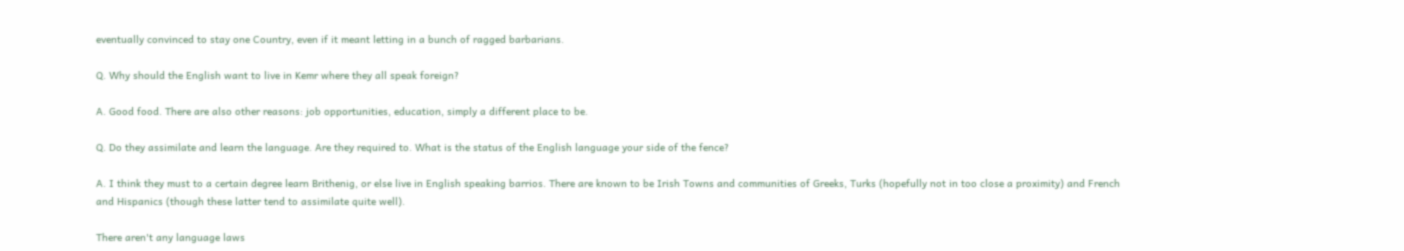eventually convinced to stay one Country, even if it meant letting in a bunch of ragged barbarians.

Q. Why should the English want to live in Kemr where they all speak foreign?

A. Good food. There are also other reasons: job opportunities, education, simply a different place to be.

Q. Do they assimilate and learn the language. Are they required to. What is the status of the English language your side of the fence?

A. I think they must to a certain degree learn Brithenig, or else live in English speaking barrios. There are known to be Irish Towns and communities of Greeks, Turks (hopefully not in too close a proximity) and French and Hispanics (though these latter tend to assimilate quite well).

There aren't any language laws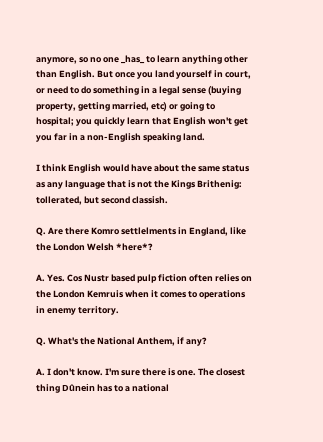anymore, so no one _has_ to learn anything other than English. But once you land yourself in court, or need to do something in a legal sense (buying property, getting married, etc) or going to hospital; you quickly learn that English won't get you far in a non-English speaking land.

I think English would have about the same status as any language that is not the Kings Brithenig: tollerated, but second classish.

Q. Are there Komro settlelments in England, like the London Welsh *here*?

A. Yes. Cos Nustr based pulp fiction often relies on the London Kemruis when it comes to operations in enemy territory.

Q. What's the National Anthem, if any?

A. I don't know. I'm sure there is one. The closest thing Dûnein has to a national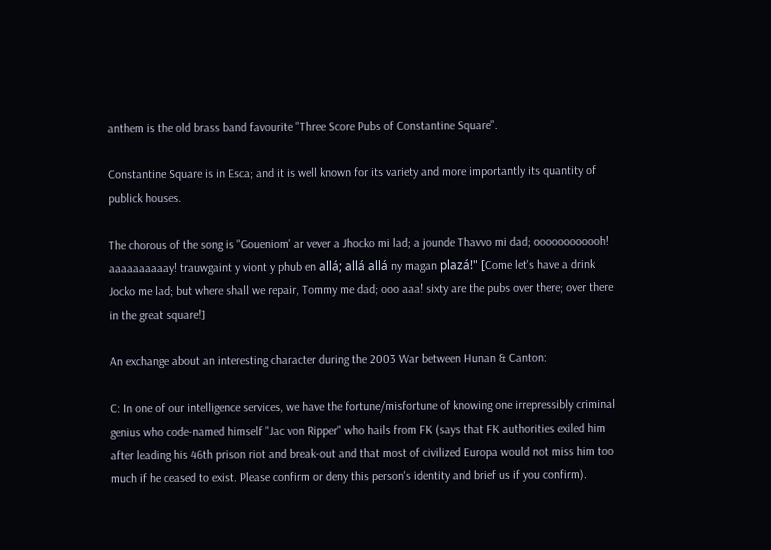anthem is the old brass band favourite "Three Score Pubs of Constantine Square".

Constantine Square is in Esca; and it is well known for its variety and more importantly its quantity of publick houses.

The chorous of the song is "Goueniom' ar vever a Jhocko mi lad; a jounde Thavvo mi dad; oooooooooooh! aaaaaaaaaay! trauwgaint y viont y phub en allá; allá allá ny magan plazá!" [Come let's have a drink Jocko me lad; but where shall we repair, Tommy me dad; ooo aaa! sixty are the pubs over there; over there in the great square!]

An exchange about an interesting character during the 2003 War between Hunan & Canton:

C: In one of our intelligence services, we have the fortune/misfortune of knowing one irrepressibly criminal genius who code-named himself "Jac von Ripper" who hails from FK (says that FK authorities exiled him after leading his 46th prison riot and break-out and that most of civilized Europa would not miss him too much if he ceased to exist. Please confirm or deny this person's identity and brief us if you confirm).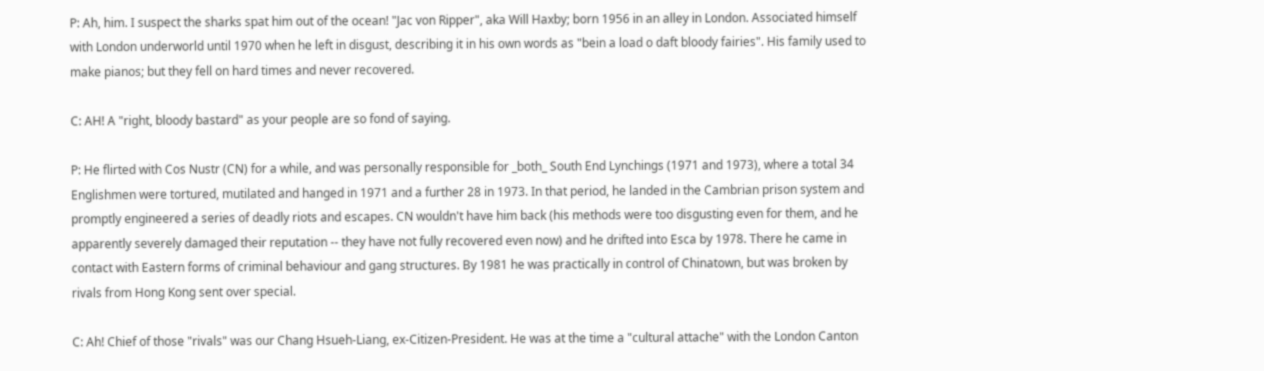P: Ah, him. I suspect the sharks spat him out of the ocean! "Jac von Ripper", aka Will Haxby; born 1956 in an alley in London. Associated himself with London underworld until 1970 when he left in disgust, describing it in his own words as "bein a load o daft bloody fairies". His family used to make pianos; but they fell on hard times and never recovered.

C: AH! A "right, bloody bastard" as your people are so fond of saying.

P: He flirted with Cos Nustr (CN) for a while, and was personally responsible for _both_ South End Lynchings (1971 and 1973), where a total 34 Englishmen were tortured, mutilated and hanged in 1971 and a further 28 in 1973. In that period, he landed in the Cambrian prison system and promptly engineered a series of deadly riots and escapes. CN wouldn't have him back (his methods were too disgusting even for them, and he apparently severely damaged their reputation -- they have not fully recovered even now) and he drifted into Esca by 1978. There he came in contact with Eastern forms of criminal behaviour and gang structures. By 1981 he was practically in control of Chinatown, but was broken by rivals from Hong Kong sent over special.

C: Ah! Chief of those "rivals" was our Chang Hsueh-Liang, ex-Citizen-President. He was at the time a "cultural attache" with the London Canton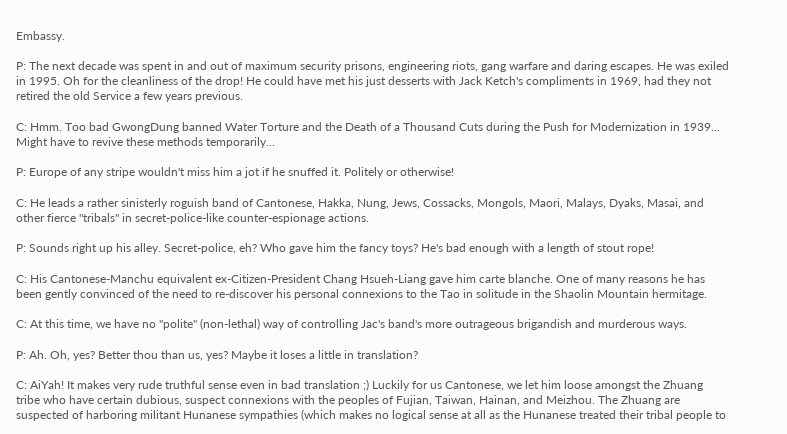Embassy.

P: The next decade was spent in and out of maximum security prisons, engineering riots, gang warfare and daring escapes. He was exiled in 1995. Oh for the cleanliness of the drop! He could have met his just desserts with Jack Ketch's compliments in 1969, had they not retired the old Service a few years previous.

C: Hmm. Too bad GwongDung banned Water Torture and the Death of a Thousand Cuts during the Push for Modernization in 1939... Might have to revive these methods temporarily...

P: Europe of any stripe wouldn't miss him a jot if he snuffed it. Politely or otherwise!

C: He leads a rather sinisterly roguish band of Cantonese, Hakka, Nung, Jews, Cossacks, Mongols, Maori, Malays, Dyaks, Masai, and other fierce "tribals" in secret-police-like counter-espionage actions.

P: Sounds right up his alley. Secret-police, eh? Who gave him the fancy toys? He's bad enough with a length of stout rope!

C: His Cantonese-Manchu equivalent ex-Citizen-President Chang Hsueh-Liang gave him carte blanche. One of many reasons he has been gently convinced of the need to re-discover his personal connexions to the Tao in solitude in the Shaolin Mountain hermitage.

C: At this time, we have no "polite" (non-lethal) way of controlling Jac's band's more outrageous brigandish and murderous ways.

P: Ah. Oh, yes? Better thou than us, yes? Maybe it loses a little in translation?

C: AiYah! It makes very rude truthful sense even in bad translation ;) Luckily for us Cantonese, we let him loose amongst the Zhuang tribe who have certain dubious, suspect connexions with the peoples of Fujian, Taiwan, Hainan, and Meizhou. The Zhuang are suspected of harboring militant Hunanese sympathies (which makes no logical sense at all as the Hunanese treated their tribal people to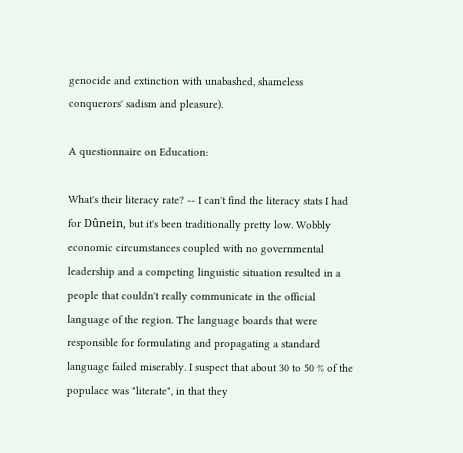genocide and extinction with unabashed, shameless conquerors' sadism and pleasure).

A questionnaire on Education:

What's their literacy rate? -- I can't find the literacy stats I had for Dûnein, but it's been traditionally pretty low. Wobbly economic circumstances coupled with no governmental leadership and a competing linguistic situation resulted in a people that couldn't really communicate in the official language of the region. The language boards that were responsible for formulating and propagating a standard language failed miserably. I suspect that about 30 to 50 % of the populace was "literate", in that they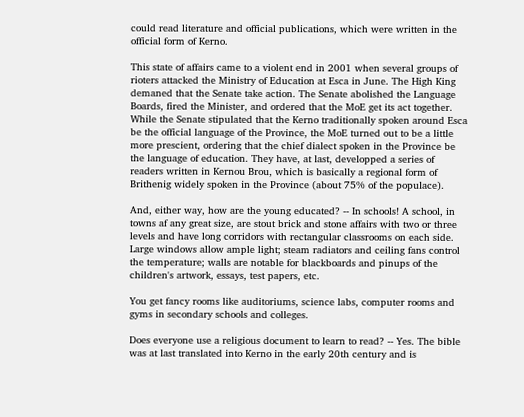could read literature and official publications, which were written in the official form of Kerno.

This state of affairs came to a violent end in 2001 when several groups of rioters attacked the Ministry of Education at Esca in June. The High King demaned that the Senate take action. The Senate abolished the Language Boards, fired the Minister, and ordered that the MoE get its act together. While the Senate stipulated that the Kerno traditionally spoken around Esca be the official language of the Province, the MoE turned out to be a little more prescient, ordering that the chief dialect spoken in the Province be the language of education. They have, at last, developped a series of readers written in Kernou Brou, which is basically a regional form of Brithenig widely spoken in the Province (about 75% of the populace).

And, either way, how are the young educated? -- In schools! A school, in towns af any great size, are stout brick and stone affairs with two or three levels and have long corridors with rectangular classrooms on each side. Large windows allow ample light; steam radiators and ceiling fans control the temperature; walls are notable for blackboards and pinups of the children's artwork, essays, test papers, etc.

You get fancy rooms like auditoriums, science labs, computer rooms and gyms in secondary schools and colleges.

Does everyone use a religious document to learn to read? -- Yes. The bible was at last translated into Kerno in the early 20th century and is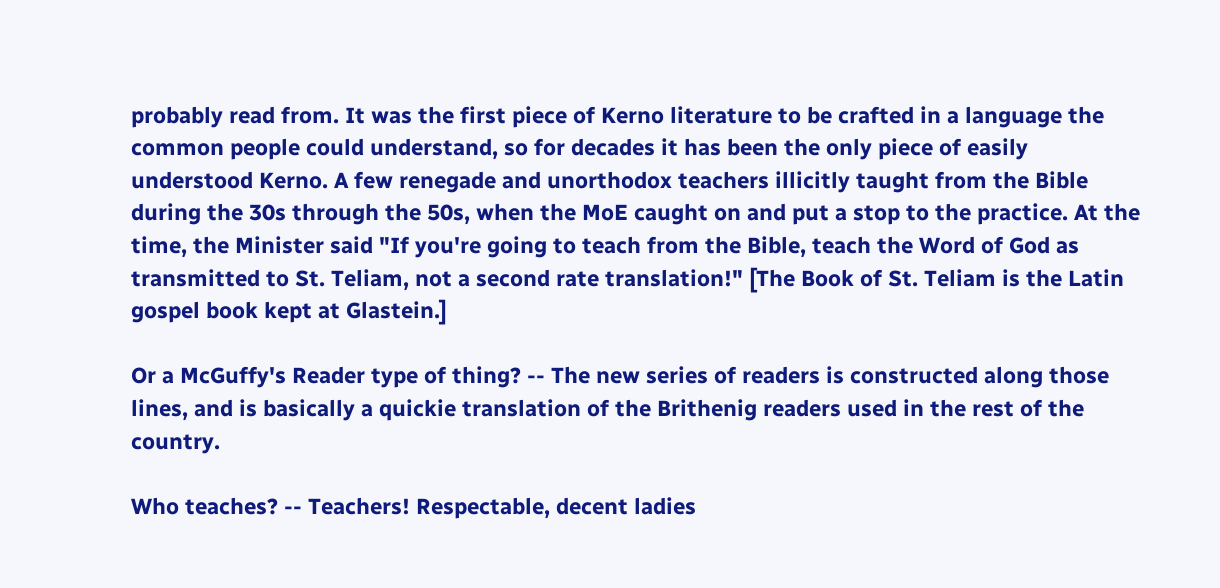probably read from. It was the first piece of Kerno literature to be crafted in a language the common people could understand, so for decades it has been the only piece of easily understood Kerno. A few renegade and unorthodox teachers illicitly taught from the Bible during the 30s through the 50s, when the MoE caught on and put a stop to the practice. At the time, the Minister said "If you're going to teach from the Bible, teach the Word of God as transmitted to St. Teliam, not a second rate translation!" [The Book of St. Teliam is the Latin gospel book kept at Glastein.]

Or a McGuffy's Reader type of thing? -- The new series of readers is constructed along those lines, and is basically a quickie translation of the Brithenig readers used in the rest of the country.

Who teaches? -- Teachers! Respectable, decent ladies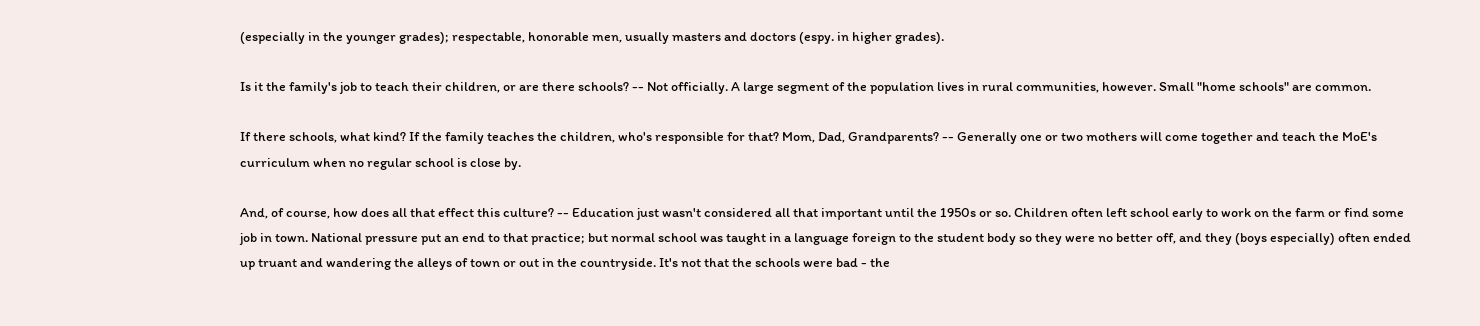(especially in the younger grades); respectable, honorable men, usually masters and doctors (espy. in higher grades).

Is it the family's job to teach their children, or are there schools? -- Not officially. A large segment of the population lives in rural communities, however. Small "home schools" are common.

If there schools, what kind? If the family teaches the children, who's responsible for that? Mom, Dad, Grandparents? -- Generally one or two mothers will come together and teach the MoE's curriculum when no regular school is close by.

And, of course, how does all that effect this culture? -- Education just wasn't considered all that important until the 1950s or so. Children often left school early to work on the farm or find some job in town. National pressure put an end to that practice; but normal school was taught in a language foreign to the student body so they were no better off, and they (boys especially) often ended up truant and wandering the alleys of town or out in the countryside. It's not that the schools were bad - the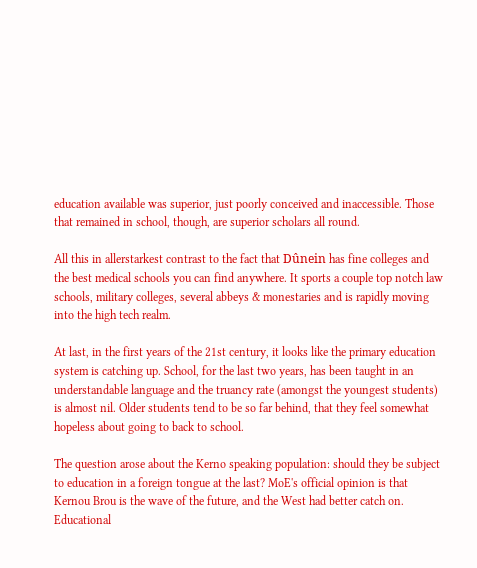education available was superior, just poorly conceived and inaccessible. Those that remained in school, though, are superior scholars all round.

All this in allerstarkest contrast to the fact that Dûnein has fine colleges and the best medical schools you can find anywhere. It sports a couple top notch law schools, military colleges, several abbeys & monestaries and is rapidly moving into the high tech realm.

At last, in the first years of the 21st century, it looks like the primary education system is catching up. School, for the last two years, has been taught in an understandable language and the truancy rate (amongst the youngest students) is almost nil. Older students tend to be so far behind, that they feel somewhat hopeless about going to back to school.

The question arose about the Kerno speaking population: should they be subject to education in a foreign tongue at the last? MoE's official opinion is that Kernou Brou is the wave of the future, and the West had better catch on. Educational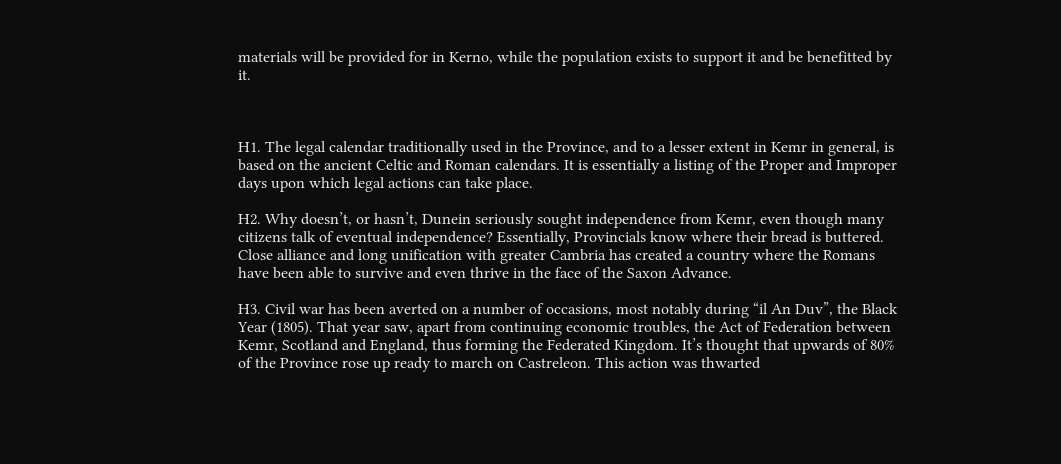materials will be provided for in Kerno, while the population exists to support it and be benefitted by it.



H1. The legal calendar traditionally used in the Province, and to a lesser extent in Kemr in general, is based on the ancient Celtic and Roman calendars. It is essentially a listing of the Proper and Improper days upon which legal actions can take place.

H2. Why doesn’t, or hasn’t, Dunein seriously sought independence from Kemr, even though many citizens talk of eventual independence? Essentially, Provincials know where their bread is buttered. Close alliance and long unification with greater Cambria has created a country where the Romans have been able to survive and even thrive in the face of the Saxon Advance.

H3. Civil war has been averted on a number of occasions, most notably during “il An Duv”, the Black Year (1805). That year saw, apart from continuing economic troubles, the Act of Federation between Kemr, Scotland and England, thus forming the Federated Kingdom. It’s thought that upwards of 80% of the Province rose up ready to march on Castreleon. This action was thwarted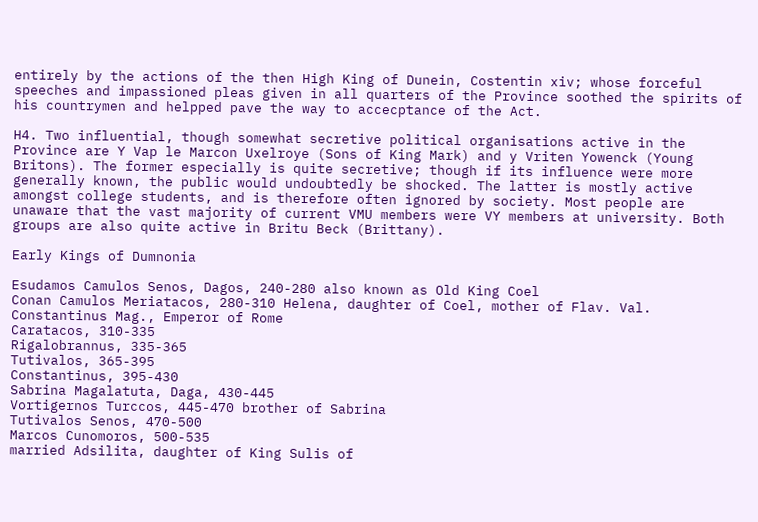entirely by the actions of the then High King of Dunein, Costentin xiv; whose forceful speeches and impassioned pleas given in all quarters of the Province soothed the spirits of his countrymen and helpped pave the way to accecptance of the Act.

H4. Two influential, though somewhat secretive political organisations active in the Province are Y Vap le Marcon Uxelroye (Sons of King Mark) and y Vriten Yowenck (Young Britons). The former especially is quite secretive; though if its influence were more generally known, the public would undoubtedly be shocked. The latter is mostly active amongst college students, and is therefore often ignored by society. Most people are unaware that the vast majority of current VMU members were VY members at university. Both groups are also quite active in Britu Beck (Brittany).

Early Kings of Dumnonia

Esudamos Camulos Senos, Dagos, 240-280 also known as Old King Coel
Conan Camulos Meriatacos, 280-310 Helena, daughter of Coel, mother of Flav. Val.
Constantinus Mag., Emperor of Rome
Caratacos, 310-335
Rigalobrannus, 335-365
Tutivalos, 365-395
Constantinus, 395-430
Sabrina Magalatuta, Daga, 430-445
Vortigernos Turccos, 445-470 brother of Sabrina
Tutivalos Senos, 470-500
Marcos Cunomoros, 500-535
married Adsilita, daughter of King Sulis of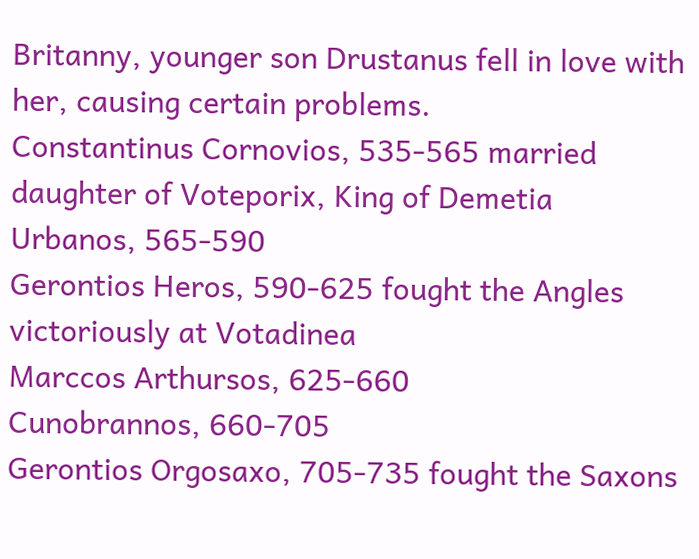Britanny, younger son Drustanus fell in love with her, causing certain problems.
Constantinus Cornovios, 535-565 married daughter of Voteporix, King of Demetia
Urbanos, 565-590
Gerontios Heros, 590-625 fought the Angles victoriously at Votadinea
Marccos Arthursos, 625-660
Cunobrannos, 660-705
Gerontios Orgosaxo, 705-735 fought the Saxons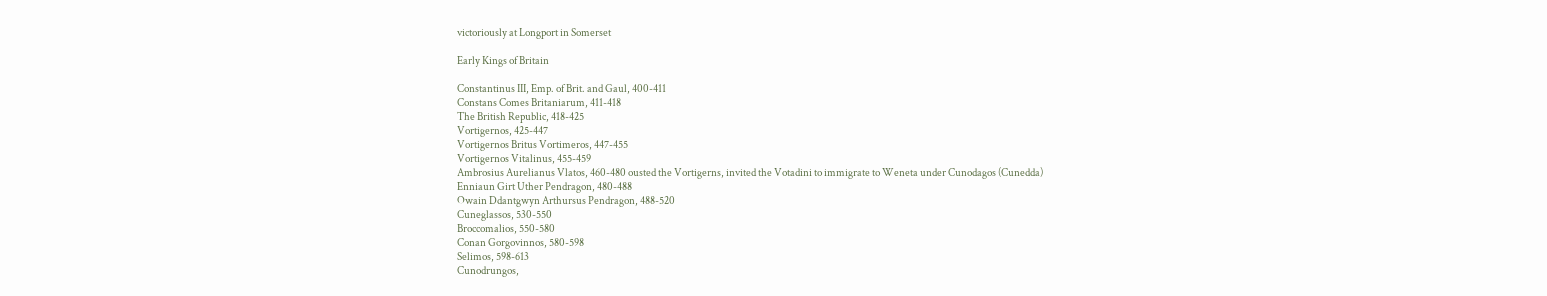victoriously at Longport in Somerset

Early Kings of Britain

Constantinus III, Emp. of Brit. and Gaul, 400-411
Constans Comes Britaniarum, 411-418
The British Republic, 418-425
Vortigernos, 425-447
Vortigernos Britus Vortimeros, 447-455
Vortigernos Vitalinus, 455-459
Ambrosius Aurelianus Vlatos, 460-480 ousted the Vortigerns, invited the Votadini to immigrate to Weneta under Cunodagos (Cunedda)
Enniaun Girt Uther Pendragon, 480-488
Owain Ddantgwyn Arthursus Pendragon, 488-520
Cuneglassos, 530-550
Broccomalios, 550-580
Conan Gorgovinnos, 580-598
Selimos, 598-613
Cunodrungos,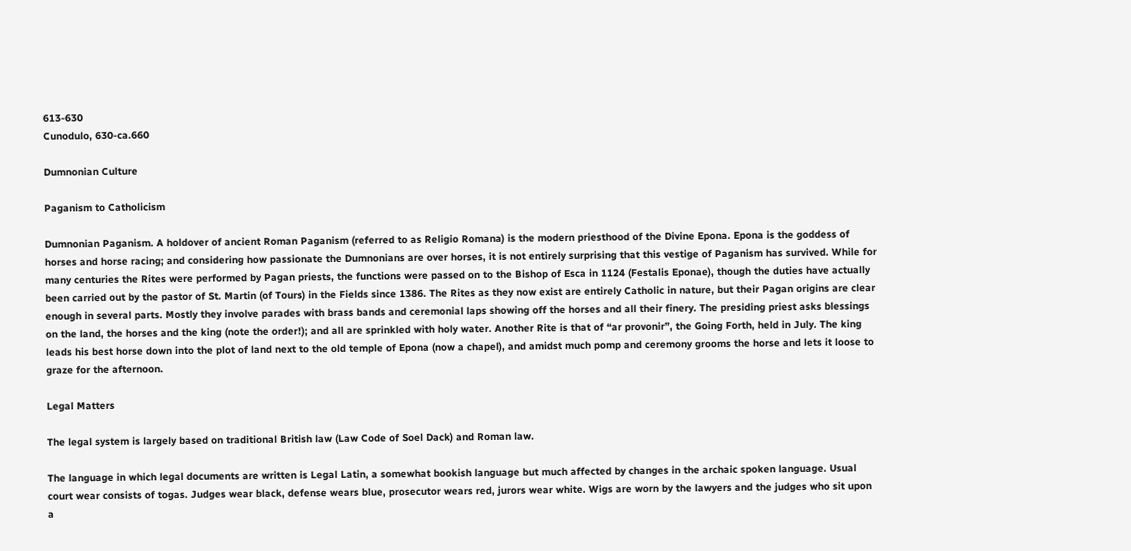613-630
Cunodulo, 630-ca.660

Dumnonian Culture

Paganism to Catholicism

Dumnonian Paganism. A holdover of ancient Roman Paganism (referred to as Religio Romana) is the modern priesthood of the Divine Epona. Epona is the goddess of horses and horse racing; and considering how passionate the Dumnonians are over horses, it is not entirely surprising that this vestige of Paganism has survived. While for many centuries the Rites were performed by Pagan priests, the functions were passed on to the Bishop of Esca in 1124 (Festalis Eponae), though the duties have actually been carried out by the pastor of St. Martin (of Tours) in the Fields since 1386. The Rites as they now exist are entirely Catholic in nature, but their Pagan origins are clear enough in several parts. Mostly they involve parades with brass bands and ceremonial laps showing off the horses and all their finery. The presiding priest asks blessings on the land, the horses and the king (note the order!); and all are sprinkled with holy water. Another Rite is that of “ar provonir”, the Going Forth, held in July. The king leads his best horse down into the plot of land next to the old temple of Epona (now a chapel), and amidst much pomp and ceremony grooms the horse and lets it loose to graze for the afternoon.

Legal Matters

The legal system is largely based on traditional British law (Law Code of Soel Dack) and Roman law.

The language in which legal documents are written is Legal Latin, a somewhat bookish language but much affected by changes in the archaic spoken language. Usual court wear consists of togas. Judges wear black, defense wears blue, prosecutor wears red, jurors wear white. Wigs are worn by the lawyers and the judges who sit upon a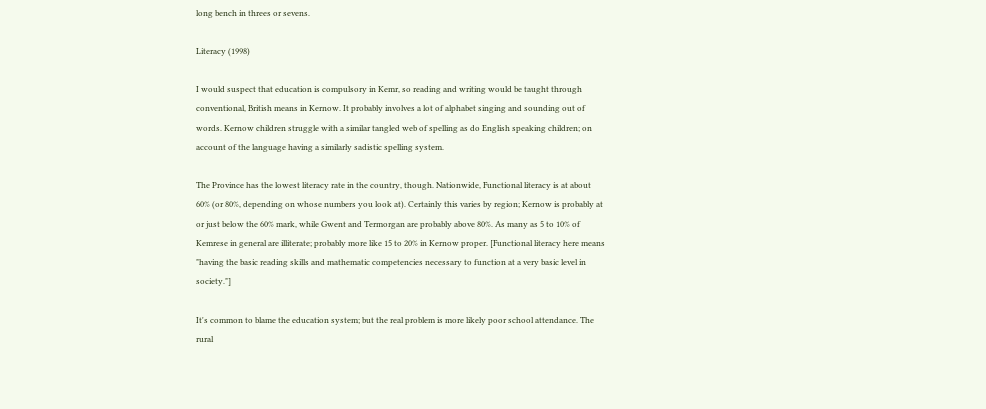long bench in threes or sevens.

Literacy (1998)

I would suspect that education is compulsory in Kemr, so reading and writing would be taught through conventional, British means in Kernow. It probably involves a lot of alphabet singing and sounding out of words. Kernow children struggle with a similar tangled web of spelling as do English speaking children; on account of the language having a similarly sadistic spelling system.

The Province has the lowest literacy rate in the country, though. Nationwide, Functional literacy is at about 60% (or 80%, depending on whose numbers you look at). Certainly this varies by region; Kernow is probably at or just below the 60% mark, while Gwent and Termorgan are probably above 80%. As many as 5 to 10% of Kemrese in general are illiterate; probably more like 15 to 20% in Kernow proper. [Functional literacy here means "having the basic reading skills and mathematic competencies necessary to function at a very basic level in society."]

It's common to blame the education system; but the real problem is more likely poor school attendance. The rural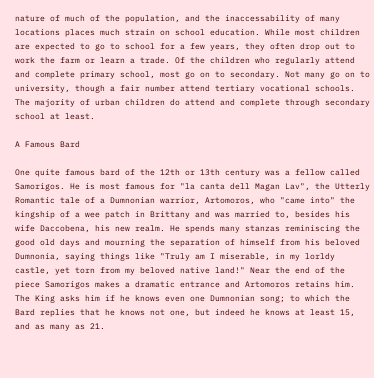nature of much of the population, and the inaccessability of many locations places much strain on school education. While most children are expected to go to school for a few years, they often drop out to work the farm or learn a trade. Of the children who regularly attend and complete primary school, most go on to secondary. Not many go on to university, though a fair number attend tertiary vocational schools. The majority of urban children do attend and complete through secondary school at least.

A Famous Bard

One quite famous bard of the 12th or 13th century was a fellow called Samorigos. He is most famous for "la canta dell Magan Lav", the Utterly Romantic tale of a Dumnonian warrior, Artomoros, who "came into" the kingship of a wee patch in Brittany and was married to, besides his wife Daccobena, his new realm. He spends many stanzas reminiscing the good old days and mourning the separation of himself from his beloved Dumnonia, saying things like "Truly am I miserable, in my lorldy castle, yet torn from my beloved native land!" Near the end of the piece Samorigos makes a dramatic entrance and Artomoros retains him. The King asks him if he knows even one Dumnonian song; to which the Bard replies that he knows not one, but indeed he knows at least 15, and as many as 21.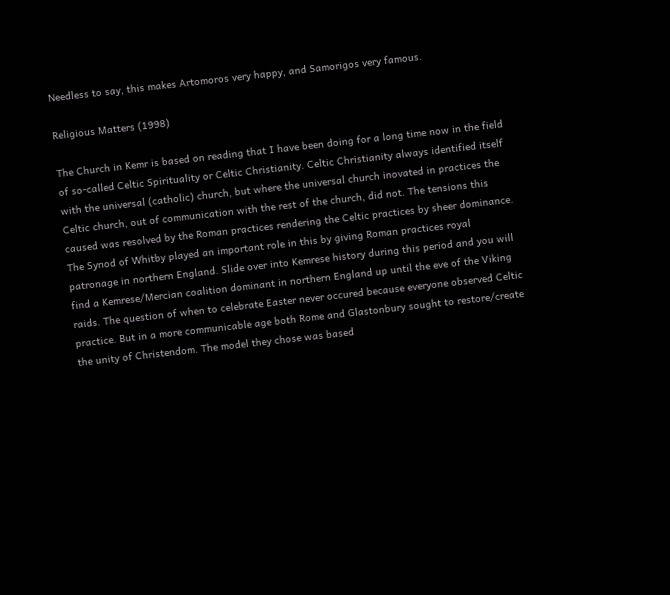Needless to say, this makes Artomoros very happy, and Samorigos very famous.

Religious Matters (1998)

The Church in Kemr is based on reading that I have been doing for a long time now in the field of so-called Celtic Spirituality or Celtic Christianity. Celtic Christianity always identified itself with the universal (catholic) church, but where the universal church inovated in practices the Celtic church, out of communication with the rest of the church, did not. The tensions this caused was resolved by the Roman practices rendering the Celtic practices by sheer dominance. The Synod of Whitby played an important role in this by giving Roman practices royal patronage in northern England. Slide over into Kemrese history during this period and you will find a Kemrese/Mercian coalition dominant in northern England up until the eve of the Viking raids. The question of when to celebrate Easter never occured because everyone observed Celtic practice. But in a more communicable age both Rome and Glastonbury sought to restore/create the unity of Christendom. The model they chose was based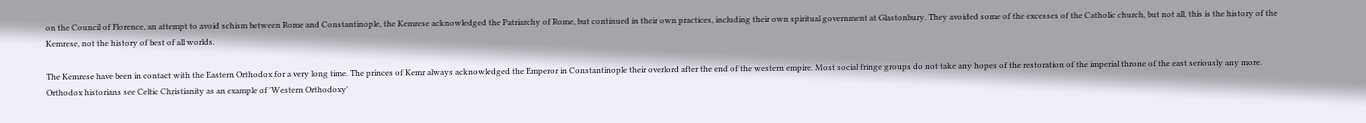on the Council of Florence, an attempt to avoid schism between Rome and Constantinople, the Kemrese acknowledged the Patriarchy of Rome, but continued in their own practices, including their own spiritual government at Glastonbury. They avoided some of the excesses of the Catholic church, but not all, this is the history of the Kemrese, not the history of best of all worlds.

The Kemrese have been in contact with the Eastern Orthodox for a very long time. The princes of Kemr always acknowledged the Emperor in Constantinople their overlord after the end of the western empire. Most social fringe groups do not take any hopes of the restoration of the imperial throne of the east seriously any more. Orthodox historians see Celtic Christianity as an example of 'Western Orthodoxy'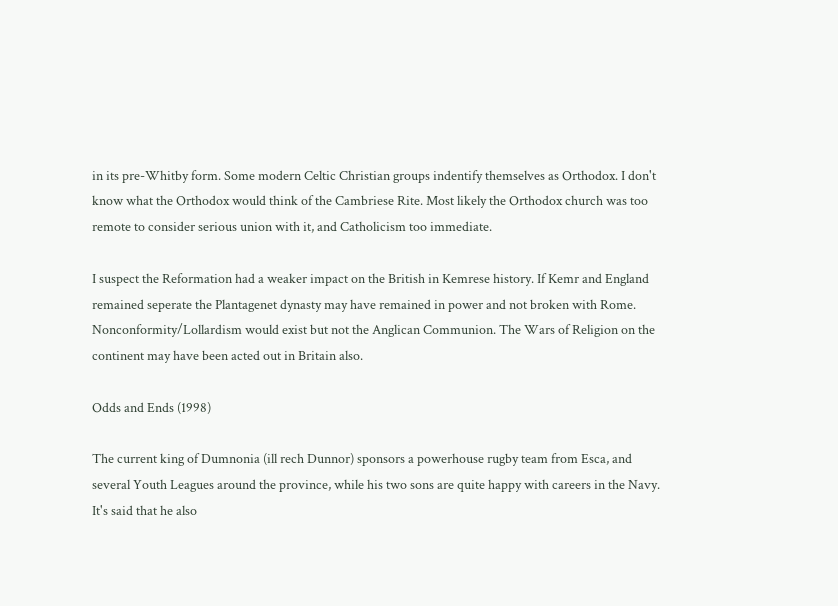in its pre-Whitby form. Some modern Celtic Christian groups indentify themselves as Orthodox. I don't know what the Orthodox would think of the Cambriese Rite. Most likely the Orthodox church was too remote to consider serious union with it, and Catholicism too immediate.

I suspect the Reformation had a weaker impact on the British in Kemrese history. If Kemr and England remained seperate the Plantagenet dynasty may have remained in power and not broken with Rome. Nonconformity/Lollardism would exist but not the Anglican Communion. The Wars of Religion on the continent may have been acted out in Britain also.

Odds and Ends (1998)

The current king of Dumnonia (ill rech Dunnor) sponsors a powerhouse rugby team from Esca, and several Youth Leagues around the province, while his two sons are quite happy with careers in the Navy. It's said that he also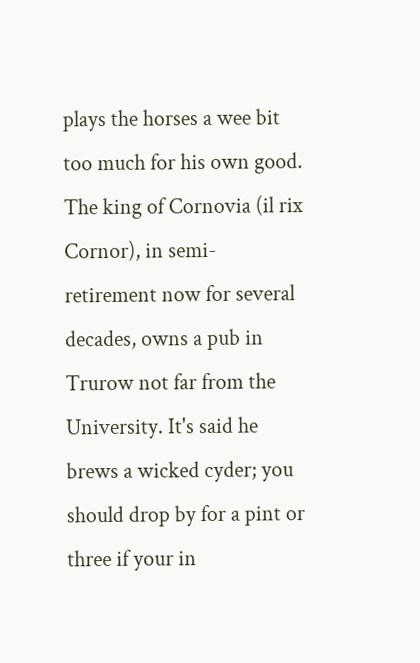plays the horses a wee bit too much for his own good. The king of Cornovia (il rix Cornor), in semi-retirement now for several decades, owns a pub in Trurow not far from the University. It's said he brews a wicked cyder; you should drop by for a pint or three if your in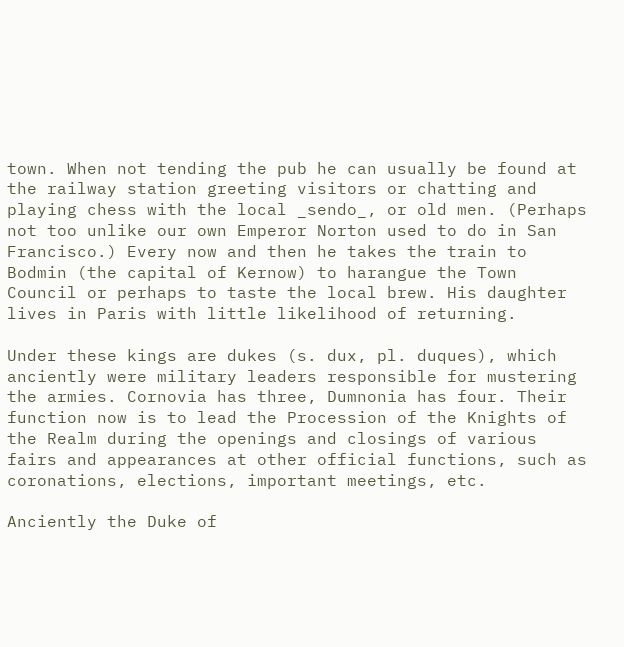town. When not tending the pub he can usually be found at the railway station greeting visitors or chatting and playing chess with the local _sendo_, or old men. (Perhaps not too unlike our own Emperor Norton used to do in San Francisco.) Every now and then he takes the train to Bodmin (the capital of Kernow) to harangue the Town Council or perhaps to taste the local brew. His daughter lives in Paris with little likelihood of returning.

Under these kings are dukes (s. dux, pl. duques), which anciently were military leaders responsible for mustering the armies. Cornovia has three, Dumnonia has four. Their function now is to lead the Procession of the Knights of the Realm during the openings and closings of various fairs and appearances at other official functions, such as coronations, elections, important meetings, etc.

Anciently the Duke of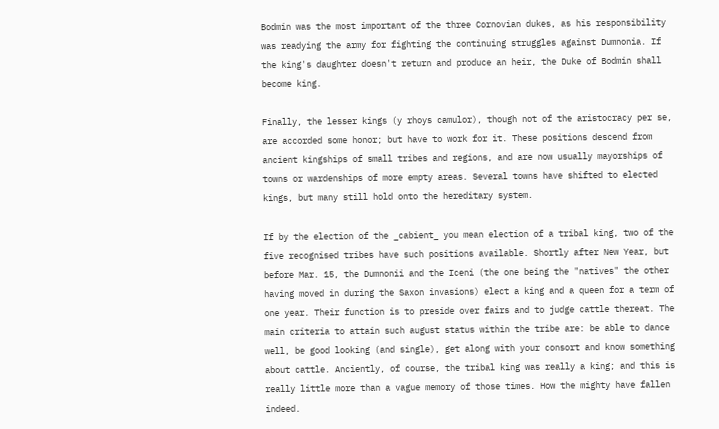Bodmin was the most important of the three Cornovian dukes, as his responsibility was readying the army for fighting the continuing struggles against Dumnonia. If the king's daughter doesn't return and produce an heir, the Duke of Bodmin shall become king.

Finally, the lesser kings (y rhoys camulor), though not of the aristocracy per se, are accorded some honor; but have to work for it. These positions descend from ancient kingships of small tribes and regions, and are now usually mayorships of towns or wardenships of more empty areas. Several towns have shifted to elected kings, but many still hold onto the hereditary system.

If by the election of the _cabient_ you mean election of a tribal king, two of the five recognised tribes have such positions available. Shortly after New Year, but before Mar. 15, the Dumnonii and the Iceni (the one being the "natives" the other having moved in during the Saxon invasions) elect a king and a queen for a term of one year. Their function is to preside over fairs and to judge cattle thereat. The main criteria to attain such august status within the tribe are: be able to dance well, be good looking (and single), get along with your consort and know something about cattle. Anciently, of course, the tribal king was really a king; and this is really little more than a vague memory of those times. How the mighty have fallen indeed.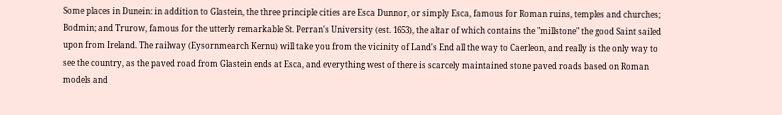Some places in Dunein: in addition to Glastein, the three principle cities are Esca Dunnor, or simply Esca, famous for Roman ruins, temples and churches; Bodmin; and Trurow, famous for the utterly remarkable St. Perran's University (est. 1653), the altar of which contains the "millstone" the good Saint sailed upon from Ireland. The railway (Eysornmearch Kernu) will take you from the vicinity of Land's End all the way to Caerleon, and really is the only way to see the country, as the paved road from Glastein ends at Esca, and everything west of there is scarcely maintained stone paved roads based on Roman models and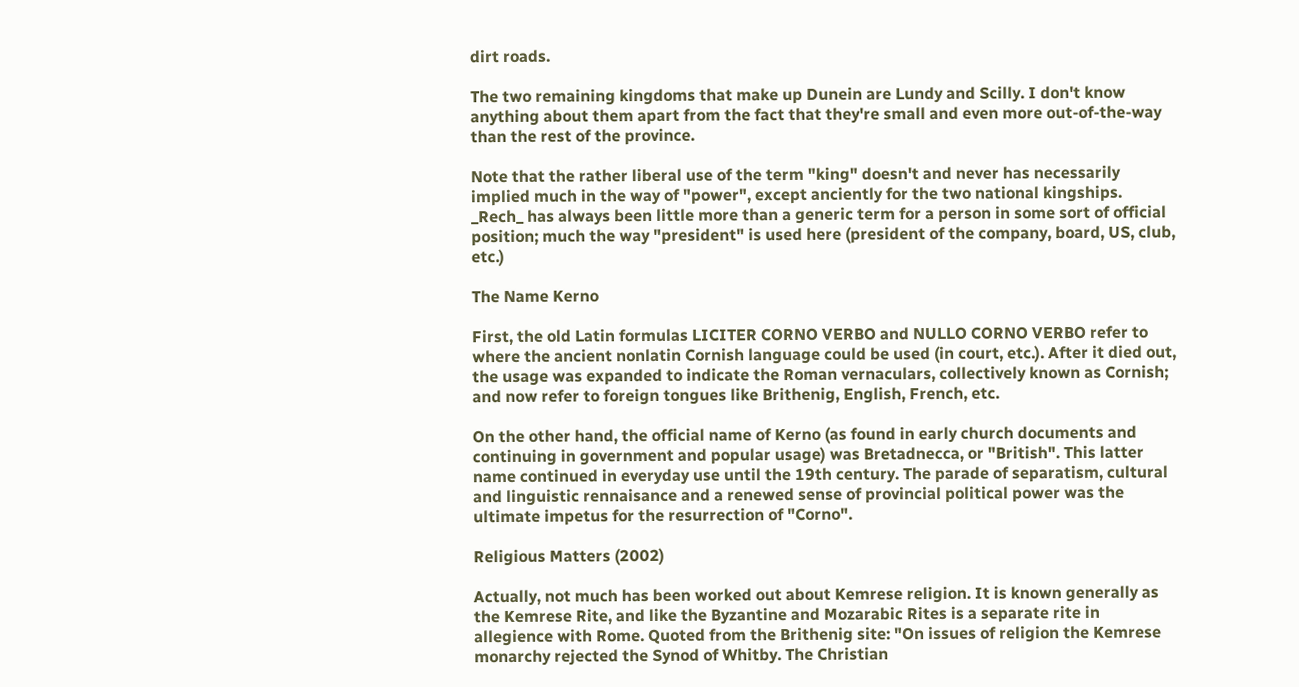dirt roads.

The two remaining kingdoms that make up Dunein are Lundy and Scilly. I don't know anything about them apart from the fact that they're small and even more out-of-the-way than the rest of the province.

Note that the rather liberal use of the term "king" doesn't and never has necessarily implied much in the way of "power", except anciently for the two national kingships. _Rech_ has always been little more than a generic term for a person in some sort of official position; much the way "president" is used here (president of the company, board, US, club, etc.)

The Name Kerno

First, the old Latin formulas LICITER CORNO VERBO and NULLO CORNO VERBO refer to where the ancient nonlatin Cornish language could be used (in court, etc.). After it died out, the usage was expanded to indicate the Roman vernaculars, collectively known as Cornish; and now refer to foreign tongues like Brithenig, English, French, etc.

On the other hand, the official name of Kerno (as found in early church documents and continuing in government and popular usage) was Bretadnecca, or "British". This latter name continued in everyday use until the 19th century. The parade of separatism, cultural and linguistic rennaisance and a renewed sense of provincial political power was the ultimate impetus for the resurrection of "Corno".

Religious Matters (2002)

Actually, not much has been worked out about Kemrese religion. It is known generally as the Kemrese Rite, and like the Byzantine and Mozarabic Rites is a separate rite in allegience with Rome. Quoted from the Brithenig site: "On issues of religion the Kemrese monarchy rejected the Synod of Whitby. The Christian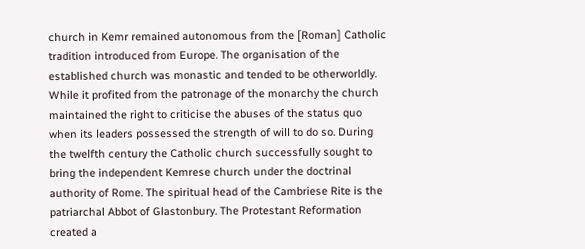church in Kemr remained autonomous from the [Roman] Catholic tradition introduced from Europe. The organisation of the established church was monastic and tended to be otherworldly. While it profited from the patronage of the monarchy the church maintained the right to criticise the abuses of the status quo when its leaders possessed the strength of will to do so. During the twelfth century the Catholic church successfully sought to bring the independent Kemrese church under the doctrinal authority of Rome. The spiritual head of the Cambriese Rite is the patriarchal Abbot of Glastonbury. The Protestant Reformation created a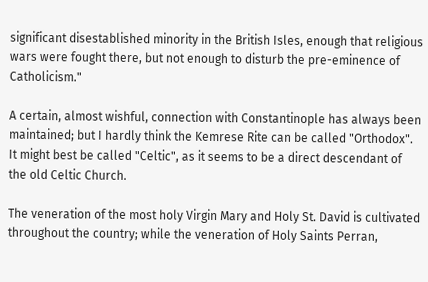significant disestablished minority in the British Isles, enough that religious wars were fought there, but not enough to disturb the pre-eminence of Catholicism."

A certain, almost wishful, connection with Constantinople has always been maintained; but I hardly think the Kemrese Rite can be called "Orthodox". It might best be called "Celtic", as it seems to be a direct descendant of the old Celtic Church.

The veneration of the most holy Virgin Mary and Holy St. David is cultivated throughout the country; while the veneration of Holy Saints Perran,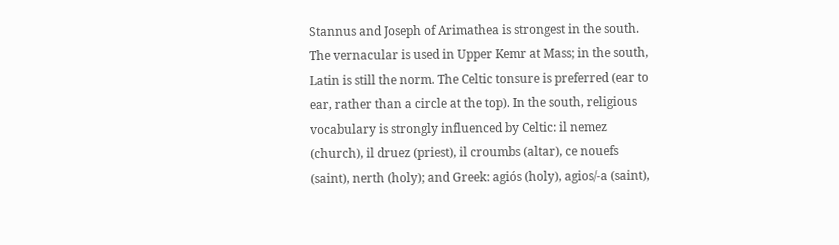Stannus and Joseph of Arimathea is strongest in the south. The vernacular is used in Upper Kemr at Mass; in the south, Latin is still the norm. The Celtic tonsure is preferred (ear to ear, rather than a circle at the top). In the south, religious vocabulary is strongly influenced by Celtic: il nemez (church), il druez (priest), il croumbs (altar), ce nouefs (saint), nerth (holy); and Greek: agiós (holy), agios/-a (saint),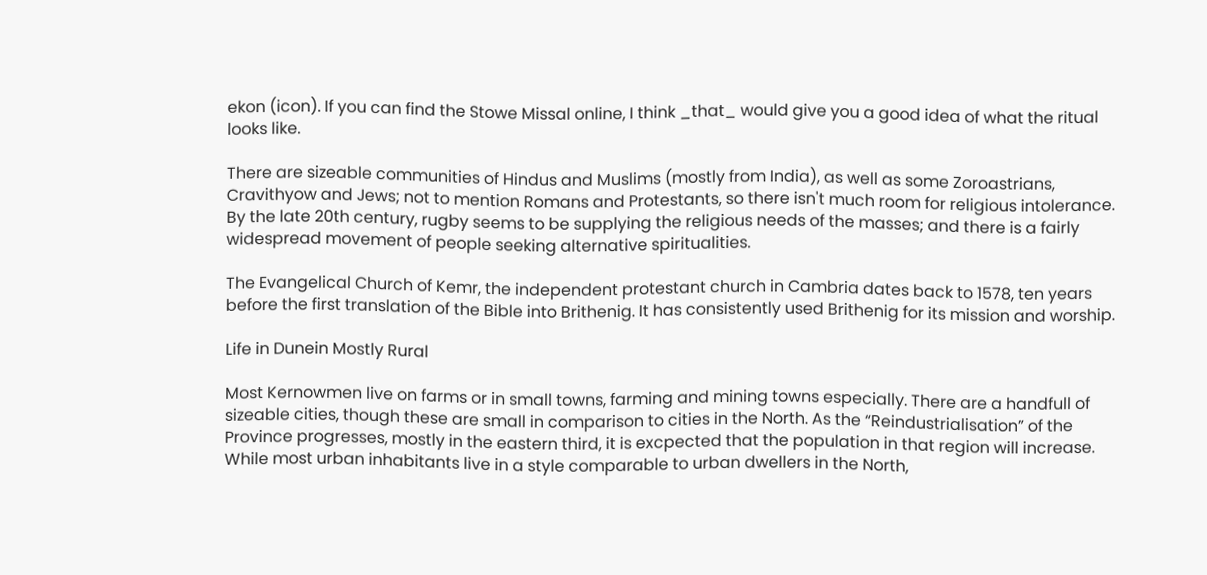ekon (icon). If you can find the Stowe Missal online, I think _that_ would give you a good idea of what the ritual looks like.

There are sizeable communities of Hindus and Muslims (mostly from India), as well as some Zoroastrians, Cravithyow and Jews; not to mention Romans and Protestants, so there isn't much room for religious intolerance. By the late 20th century, rugby seems to be supplying the religious needs of the masses; and there is a fairly widespread movement of people seeking alternative spiritualities.

The Evangelical Church of Kemr, the independent protestant church in Cambria dates back to 1578, ten years before the first translation of the Bible into Brithenig. It has consistently used Brithenig for its mission and worship.

Life in Dunein Mostly Rural

Most Kernowmen live on farms or in small towns, farming and mining towns especially. There are a handfull of sizeable cities, though these are small in comparison to cities in the North. As the “Reindustrialisation” of the Province progresses, mostly in the eastern third, it is excpected that the population in that region will increase. While most urban inhabitants live in a style comparable to urban dwellers in the North,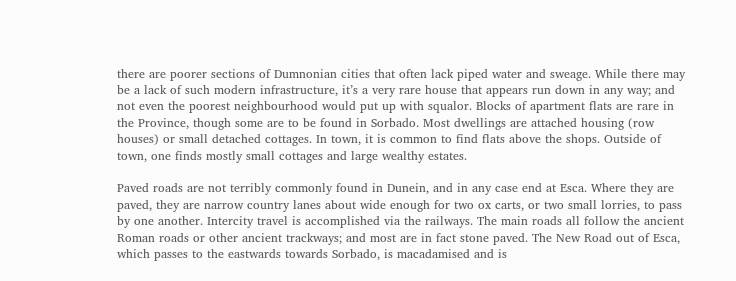there are poorer sections of Dumnonian cities that often lack piped water and sweage. While there may be a lack of such modern infrastructure, it’s a very rare house that appears run down in any way; and not even the poorest neighbourhood would put up with squalor. Blocks of apartment flats are rare in the Province, though some are to be found in Sorbado. Most dwellings are attached housing (row houses) or small detached cottages. In town, it is common to find flats above the shops. Outside of town, one finds mostly small cottages and large wealthy estates.

Paved roads are not terribly commonly found in Dunein, and in any case end at Esca. Where they are paved, they are narrow country lanes about wide enough for two ox carts, or two small lorries, to pass by one another. Intercity travel is accomplished via the railways. The main roads all follow the ancient Roman roads or other ancient trackways; and most are in fact stone paved. The New Road out of Esca, which passes to the eastwards towards Sorbado, is macadamised and is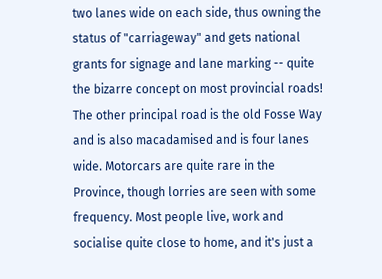two lanes wide on each side, thus owning the status of "carriageway" and gets national grants for signage and lane marking -- quite the bizarre concept on most provincial roads! The other principal road is the old Fosse Way and is also macadamised and is four lanes wide. Motorcars are quite rare in the Province, though lorries are seen with some frequency. Most people live, work and socialise quite close to home, and it's just a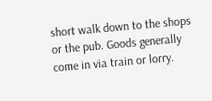short walk down to the shops or the pub. Goods generally come in via train or lorry.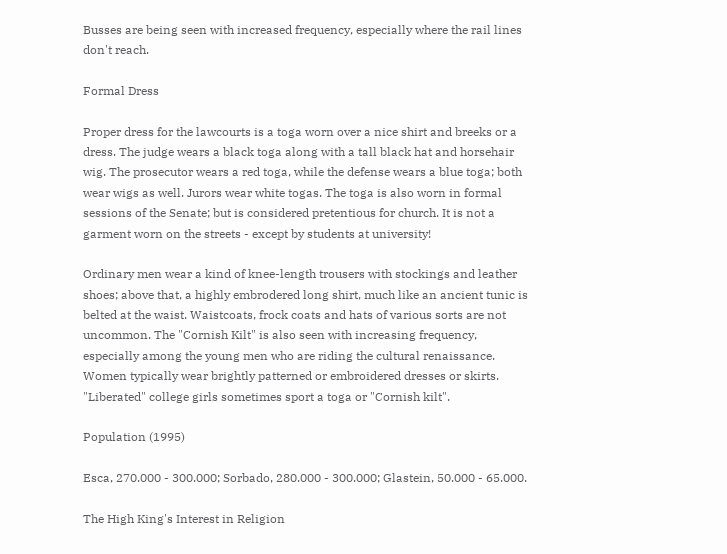Busses are being seen with increased frequency, especially where the rail lines don't reach.

Formal Dress

Proper dress for the lawcourts is a toga worn over a nice shirt and breeks or a dress. The judge wears a black toga along with a tall black hat and horsehair wig. The prosecutor wears a red toga, while the defense wears a blue toga; both wear wigs as well. Jurors wear white togas. The toga is also worn in formal sessions of the Senate; but is considered pretentious for church. It is not a garment worn on the streets - except by students at university!

Ordinary men wear a kind of knee-length trousers with stockings and leather shoes; above that, a highly embrodered long shirt, much like an ancient tunic is belted at the waist. Waistcoats, frock coats and hats of various sorts are not uncommon. The "Cornish Kilt" is also seen with increasing frequency, especially among the young men who are riding the cultural renaissance. Women typically wear brightly patterned or embroidered dresses or skirts. "Liberated" college girls sometimes sport a toga or "Cornish kilt".

Population (1995)

Esca, 270.000 - 300.000; Sorbado, 280.000 - 300.000; Glastein, 50.000 - 65.000.

The High King's Interest in Religion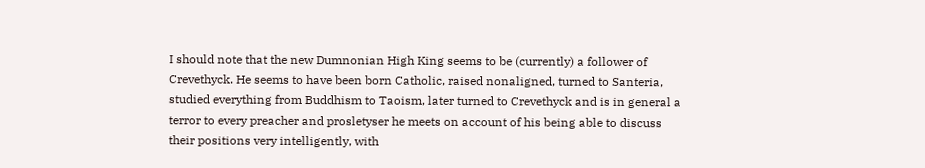I should note that the new Dumnonian High King seems to be (currently) a follower of Crevethyck. He seems to have been born Catholic, raised nonaligned, turned to Santeria, studied everything from Buddhism to Taoism, later turned to Crevethyck and is in general a terror to every preacher and prosletyser he meets on account of his being able to discuss their positions very intelligently, with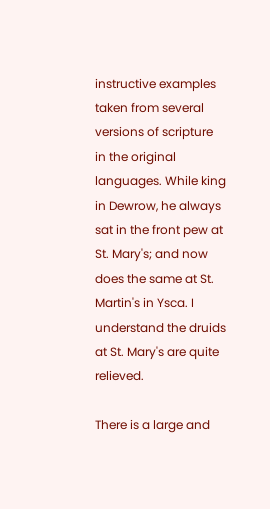instructive examples taken from several versions of scripture in the original languages. While king in Dewrow, he always sat in the front pew at St. Mary's; and now does the same at St. Martin's in Ysca. I understand the druids at St. Mary's are quite relieved.

There is a large and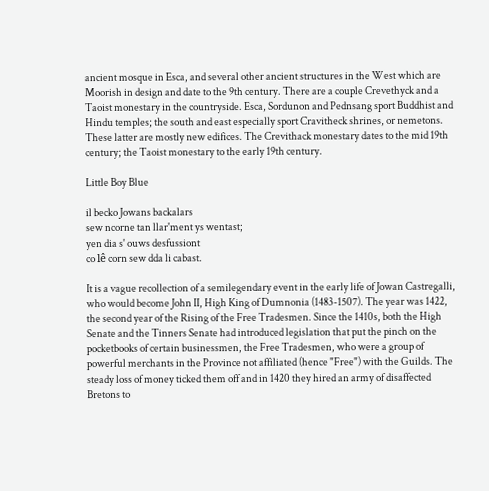ancient mosque in Esca, and several other ancient structures in the West which are Moorish in design and date to the 9th century. There are a couple Crevethyck and a Taoist monestary in the countryside. Esca, Sordunon and Pednsang sport Buddhist and Hindu temples; the south and east especially sport Cravitheck shrines, or nemetons. These latter are mostly new edifices. The Crevithack monestary dates to the mid 19th century; the Taoist monestary to the early 19th century.

Little Boy Blue

il becko Jowans backalars
sew ncorne tan llar'ment ys wentast;
yen dia s' ouws desfussiont
co lê corn sew dda li cabast.

It is a vague recollection of a semilegendary event in the early life of Jowan Castregalli, who would become John II, High King of Dumnonia (1483-1507). The year was 1422, the second year of the Rising of the Free Tradesmen. Since the 1410s, both the High Senate and the Tinners Senate had introduced legislation that put the pinch on the pocketbooks of certain businessmen, the Free Tradesmen, who were a group of powerful merchants in the Province not affiliated (hence "Free") with the Guilds. The steady loss of money ticked them off and in 1420 they hired an army of disaffected Bretons to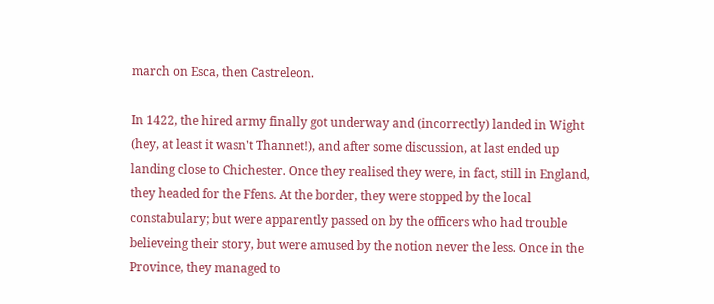march on Esca, then Castreleon.

In 1422, the hired army finally got underway and (incorrectly) landed in Wight (hey, at least it wasn't Thannet!), and after some discussion, at last ended up landing close to Chichester. Once they realised they were, in fact, still in England, they headed for the Ffens. At the border, they were stopped by the local constabulary; but were apparently passed on by the officers who had trouble believeing their story, but were amused by the notion never the less. Once in the Province, they managed to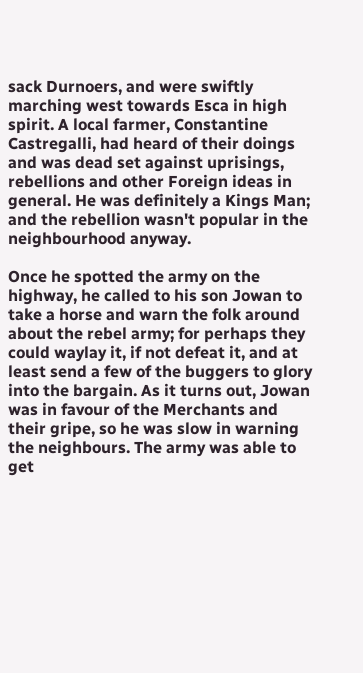sack Durnoers, and were swiftly marching west towards Esca in high spirit. A local farmer, Constantine Castregalli, had heard of their doings and was dead set against uprisings, rebellions and other Foreign ideas in general. He was definitely a Kings Man; and the rebellion wasn't popular in the neighbourhood anyway.

Once he spotted the army on the highway, he called to his son Jowan to take a horse and warn the folk around about the rebel army; for perhaps they could waylay it, if not defeat it, and at least send a few of the buggers to glory into the bargain. As it turns out, Jowan was in favour of the Merchants and their gripe, so he was slow in warning the neighbours. The army was able to get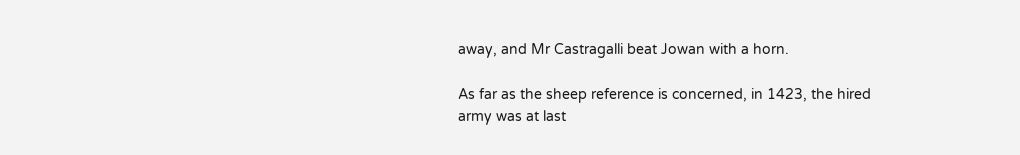away, and Mr Castragalli beat Jowan with a horn.

As far as the sheep reference is concerned, in 1423, the hired army was at last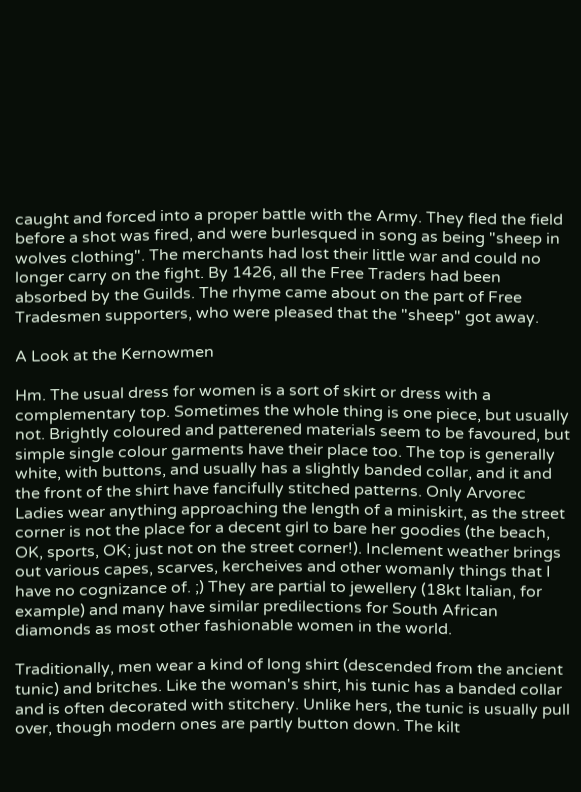caught and forced into a proper battle with the Army. They fled the field before a shot was fired, and were burlesqued in song as being "sheep in wolves clothing". The merchants had lost their little war and could no longer carry on the fight. By 1426, all the Free Traders had been absorbed by the Guilds. The rhyme came about on the part of Free Tradesmen supporters, who were pleased that the "sheep" got away.

A Look at the Kernowmen

Hm. The usual dress for women is a sort of skirt or dress with a complementary top. Sometimes the whole thing is one piece, but usually not. Brightly coloured and patterened materials seem to be favoured, but simple single colour garments have their place too. The top is generally white, with buttons, and usually has a slightly banded collar, and it and the front of the shirt have fancifully stitched patterns. Only Arvorec Ladies wear anything approaching the length of a miniskirt, as the street corner is not the place for a decent girl to bare her goodies (the beach, OK, sports, OK; just not on the street corner!). Inclement weather brings out various capes, scarves, kercheives and other womanly things that I have no cognizance of. ;) They are partial to jewellery (18kt Italian, for example) and many have similar predilections for South African diamonds as most other fashionable women in the world.

Traditionally, men wear a kind of long shirt (descended from the ancient tunic) and britches. Like the woman's shirt, his tunic has a banded collar and is often decorated with stitchery. Unlike hers, the tunic is usually pull over, though modern ones are partly button down. The kilt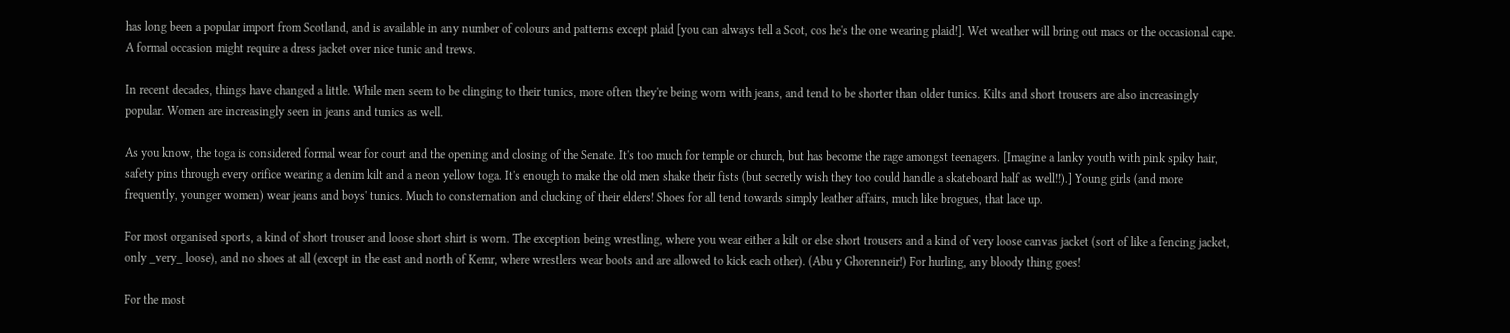has long been a popular import from Scotland, and is available in any number of colours and patterns except plaid [you can always tell a Scot, cos he's the one wearing plaid!]. Wet weather will bring out macs or the occasional cape. A formal occasion might require a dress jacket over nice tunic and trews.

In recent decades, things have changed a little. While men seem to be clinging to their tunics, more often they're being worn with jeans, and tend to be shorter than older tunics. Kilts and short trousers are also increasingly popular. Women are increasingly seen in jeans and tunics as well.

As you know, the toga is considered formal wear for court and the opening and closing of the Senate. It's too much for temple or church, but has become the rage amongst teenagers. [Imagine a lanky youth with pink spiky hair, safety pins through every orifice wearing a denim kilt and a neon yellow toga. It's enough to make the old men shake their fists (but secretly wish they too could handle a skateboard half as well!!).] Young girls (and more frequently, younger women) wear jeans and boys' tunics. Much to consternation and clucking of their elders! Shoes for all tend towards simply leather affairs, much like brogues, that lace up.

For most organised sports, a kind of short trouser and loose short shirt is worn. The exception being wrestling, where you wear either a kilt or else short trousers and a kind of very loose canvas jacket (sort of like a fencing jacket, only _very_ loose), and no shoes at all (except in the east and north of Kemr, where wrestlers wear boots and are allowed to kick each other). (Abu y Ghorenneir!) For hurling, any bloody thing goes!

For the most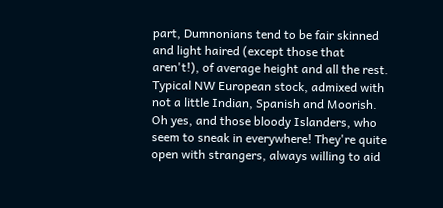part, Dumnonians tend to be fair skinned and light haired (except those that aren't!), of average height and all the rest. Typical NW European stock, admixed with not a little Indian, Spanish and Moorish. Oh yes, and those bloody Islanders, who seem to sneak in everywhere! They're quite open with strangers, always willing to aid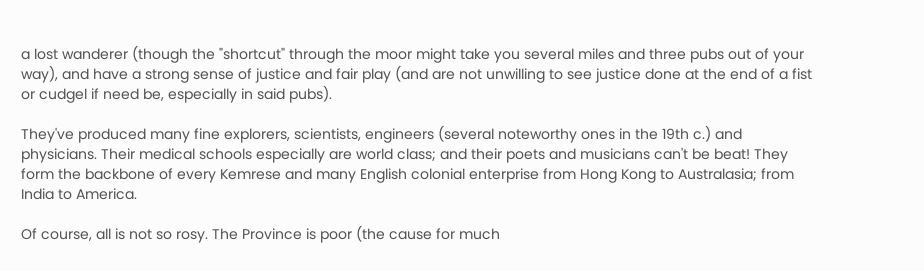a lost wanderer (though the "shortcut" through the moor might take you several miles and three pubs out of your way), and have a strong sense of justice and fair play (and are not unwilling to see justice done at the end of a fist or cudgel if need be, especially in said pubs).

They've produced many fine explorers, scientists, engineers (several noteworthy ones in the 19th c.) and physicians. Their medical schools especially are world class; and their poets and musicians can't be beat! They form the backbone of every Kemrese and many English colonial enterprise from Hong Kong to Australasia; from India to America.

Of course, all is not so rosy. The Province is poor (the cause for much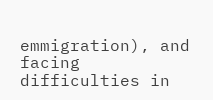emmigration), and facing difficulties in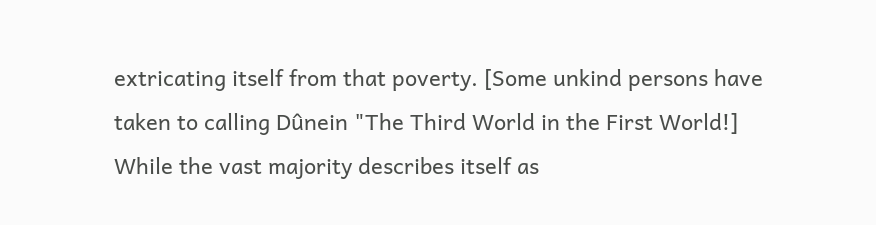extricating itself from that poverty. [Some unkind persons have taken to calling Dûnein "The Third World in the First World!] While the vast majority describes itself as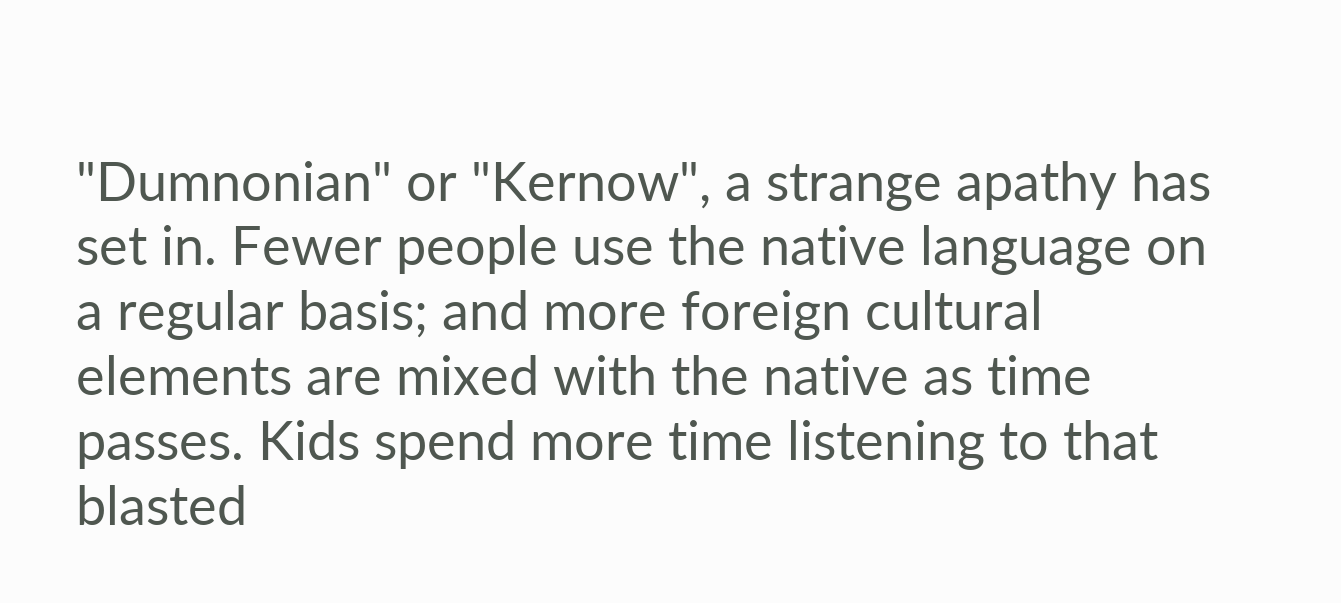"Dumnonian" or "Kernow", a strange apathy has set in. Fewer people use the native language on a regular basis; and more foreign cultural elements are mixed with the native as time passes. Kids spend more time listening to that blasted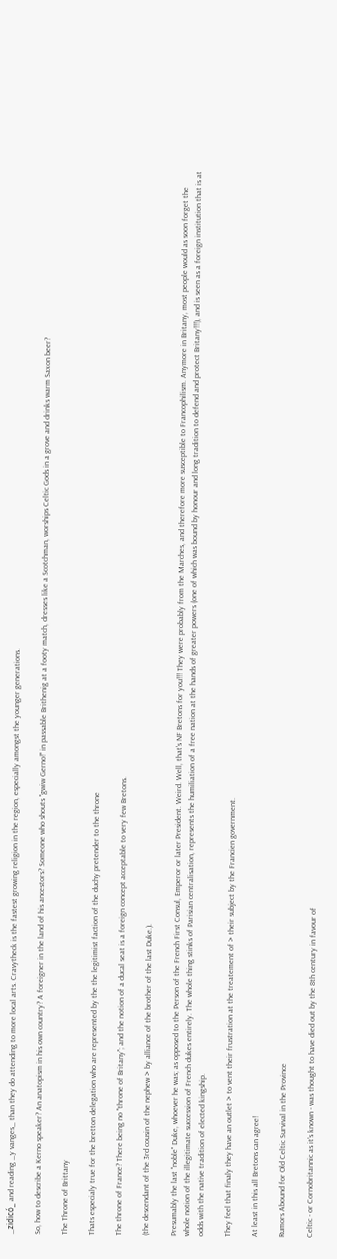_zidicó_ and reading _y vanges_ than they do attending to more local arts. Cravytheck is the fastest growing religion in the region, especially amongst the younger generations.

So, how to describe a Kerno speaker? An anatopism in his own country? A foreigner in the land of his ancestors? Someone who shouts "gwiw Gerno!" in passable Brithenig at a footy match, dresses like a Scotchman, worships Celtic Gods in a grove and drinks warm Saxon beer?

The Throne of Brittany

Thats especialy true for the bretton delegation who are represented by the the legitimist faction of the duchy pretender to the throne

The throne of France? There being no "throne of Britany"; and the notion of a ducal seat is a foreign concept acceptable to very few Bretons.

(the descendant of the 3rd cousin of the nephew > by alliance of the brother of the last Duke.).

Presumably the last "noble" Duke, whoever he was; as opposed to the Person of the French First Consul, Emperor or later President. Weird. Well, that's NF Bretons for you!!! They were probably from the Marches, and therefore more susceptible to Francophilism. Anymore in Britany, most people would as soon forget the whole notion of the illegitimate succession of French dukes entirely. The whole thing stinks of Parisian centralisation, represents the humiliation of a free nation at the hands of greater powers (one of which was bound by honour and long tradition to defend and protect Britany!!!), and is seen as a foreign institution that is at odds with the native tradition of elected kingship.

They feel that finaly they have an outlet > to vent their frustration at the treatement of > their subject by the Francien government.

At least in this all Bretons can agree!

Rumors Abound for Old Celtic Survival in the Province

Celtic - or Cornobritannic as it's known - was thought to have died out by the 8th century in favour of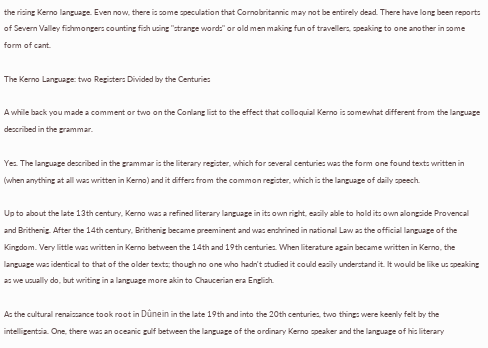the rising Kerno language. Even now, there is some speculation that Cornobritannic may not be entirely dead. There have long been reports of Severn Valley fishmongers counting fish using "strange words" or old men making fun of travellers, speaking to one another in some form of cant.

The Kerno Language: two Registers Divided by the Centuries

A while back you made a comment or two on the Conlang list to the effect that colloquial Kerno is somewhat different from the language described in the grammar.

Yes. The language described in the grammar is the literary register, which for several centuries was the form one found texts written in (when anything at all was written in Kerno) and it differs from the common register, which is the language of daily speech.

Up to about the late 13th century, Kerno was a refined literary language in its own right, easily able to hold its own alongside Provencal and Brithenig. After the 14th century, Brithenig became preeminent and was enshrined in national Law as the official language of the Kingdom. Very little was written in Kerno between the 14th and 19th centuries. When literature again became written in Kerno, the language was identical to that of the older texts; though no one who hadn't studied it could easily understand it. It would be like us speaking as we usually do, but writing in a language more akin to Chaucerian era English.

As the cultural renaissance took root in Dûnein in the late 19th and into the 20th centuries, two things were keenly felt by the intelligentsia. One, there was an oceanic gulf between the language of the ordinary Kerno speaker and the language of his literary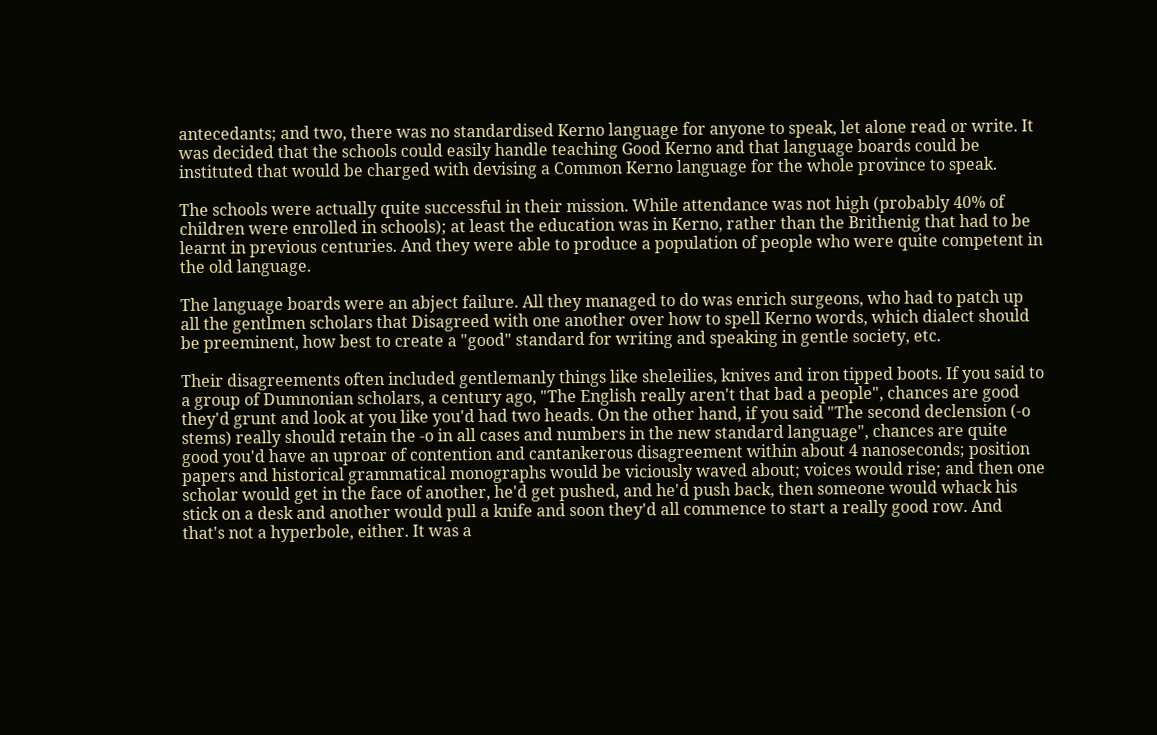antecedants; and two, there was no standardised Kerno language for anyone to speak, let alone read or write. It was decided that the schools could easily handle teaching Good Kerno and that language boards could be instituted that would be charged with devising a Common Kerno language for the whole province to speak.

The schools were actually quite successful in their mission. While attendance was not high (probably 40% of children were enrolled in schools); at least the education was in Kerno, rather than the Brithenig that had to be learnt in previous centuries. And they were able to produce a population of people who were quite competent in the old language.

The language boards were an abject failure. All they managed to do was enrich surgeons, who had to patch up all the gentlmen scholars that Disagreed with one another over how to spell Kerno words, which dialect should be preeminent, how best to create a "good" standard for writing and speaking in gentle society, etc.

Their disagreements often included gentlemanly things like sheleilies, knives and iron tipped boots. If you said to a group of Dumnonian scholars, a century ago, "The English really aren't that bad a people", chances are good they'd grunt and look at you like you'd had two heads. On the other hand, if you said "The second declension (-o stems) really should retain the -o in all cases and numbers in the new standard language", chances are quite good you'd have an uproar of contention and cantankerous disagreement within about 4 nanoseconds; position papers and historical grammatical monographs would be viciously waved about; voices would rise; and then one scholar would get in the face of another, he'd get pushed, and he'd push back, then someone would whack his stick on a desk and another would pull a knife and soon they'd all commence to start a really good row. And that's not a hyperbole, either. It was a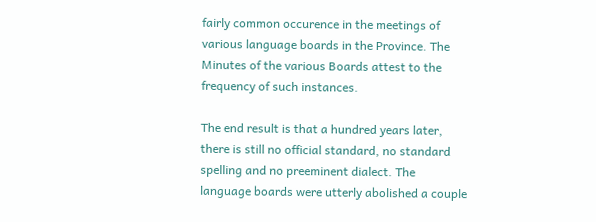fairly common occurence in the meetings of various language boards in the Province. The Minutes of the various Boards attest to the frequency of such instances.

The end result is that a hundred years later, there is still no official standard, no standard spelling and no preeminent dialect. The language boards were utterly abolished a couple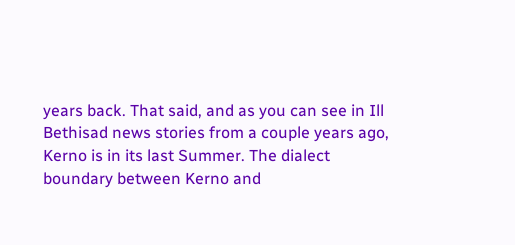years back. That said, and as you can see in Ill Bethisad news stories from a couple years ago, Kerno is in its last Summer. The dialect boundary between Kerno and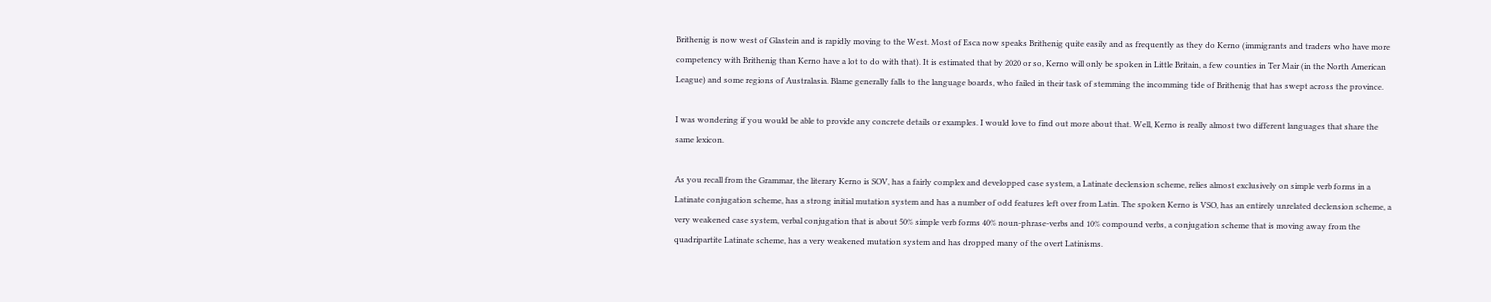Brithenig is now west of Glastein and is rapidly moving to the West. Most of Esca now speaks Brithenig quite easily and as frequently as they do Kerno (immigrants and traders who have more competency with Brithenig than Kerno have a lot to do with that). It is estimated that by 2020 or so, Kerno will only be spoken in Little Britain, a few counties in Ter Mair (in the North American League) and some regions of Australasia. Blame generally falls to the language boards, who failed in their task of stemming the incomming tide of Brithenig that has swept across the province.

I was wondering if you would be able to provide any concrete details or examples. I would love to find out more about that. Well, Kerno is really almost two different languages that share the same lexicon.

As you recall from the Grammar, the literary Kerno is SOV, has a fairly complex and developped case system, a Latinate declension scheme, relies almost exclusively on simple verb forms in a Latinate conjugation scheme, has a strong initial mutation system and has a number of odd features left over from Latin. The spoken Kerno is VSO, has an entirely unrelated declension scheme, a very weakened case system, verbal conjugation that is about 50% simple verb forms 40% noun-phrase-verbs and 10% compound verbs, a conjugation scheme that is moving away from the quadripartite Latinate scheme, has a very weakened mutation system and has dropped many of the overt Latinisms.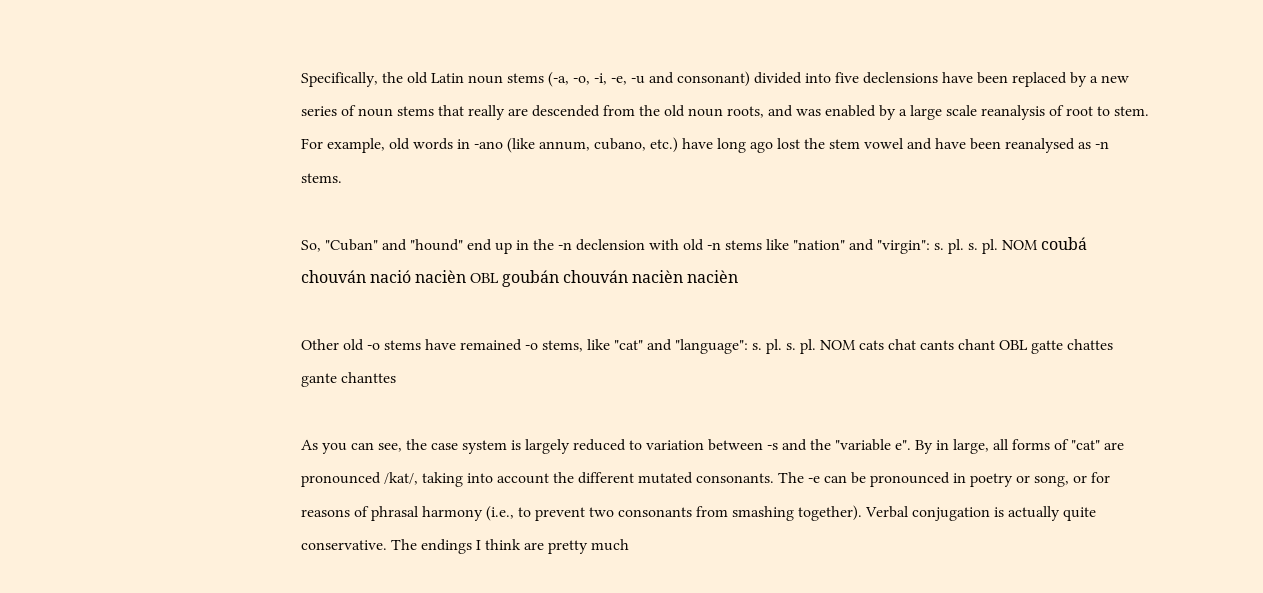Specifically, the old Latin noun stems (-a, -o, -i, -e, -u and consonant) divided into five declensions have been replaced by a new series of noun stems that really are descended from the old noun roots, and was enabled by a large scale reanalysis of root to stem. For example, old words in -ano (like annum, cubano, etc.) have long ago lost the stem vowel and have been reanalysed as -n stems.

So, "Cuban" and "hound" end up in the -n declension with old -n stems like "nation" and "virgin": s. pl. s. pl. NOM coubá chouván nació nacièn OBL goubán chouván nacièn nacièn

Other old -o stems have remained -o stems, like "cat" and "language": s. pl. s. pl. NOM cats chat cants chant OBL gatte chattes gante chanttes

As you can see, the case system is largely reduced to variation between -s and the "variable e". By in large, all forms of "cat" are pronounced /kat/, taking into account the different mutated consonants. The -e can be pronounced in poetry or song, or for reasons of phrasal harmony (i.e., to prevent two consonants from smashing together). Verbal conjugation is actually quite conservative. The endings I think are pretty much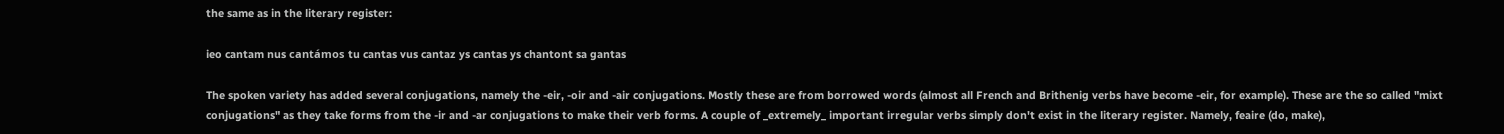the same as in the literary register:

ieo cantam nus cantámos tu cantas vus cantaz ys cantas ys chantont sa gantas

The spoken variety has added several conjugations, namely the -eir, -oir and -air conjugations. Mostly these are from borrowed words (almost all French and Brithenig verbs have become -eir, for example). These are the so called "mixt conjugations" as they take forms from the -ir and -ar conjugations to make their verb forms. A couple of _extremely_ important irregular verbs simply don't exist in the literary register. Namely, feaire (do, make),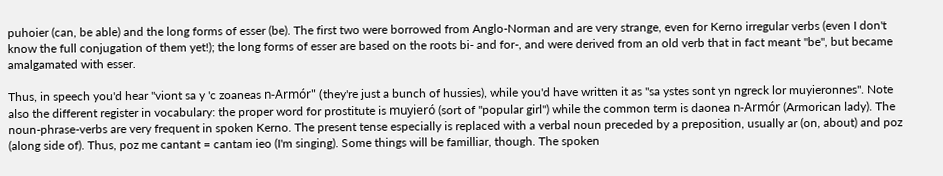puhoier (can, be able) and the long forms of esser (be). The first two were borrowed from Anglo-Norman and are very strange, even for Kerno irregular verbs (even I don't know the full conjugation of them yet!); the long forms of esser are based on the roots bi- and for-, and were derived from an old verb that in fact meant "be", but became amalgamated with esser.

Thus, in speech you'd hear "viont sa y 'c zoaneas n-Armór" (they're just a bunch of hussies), while you'd have written it as "sa ystes sont yn ngreck lor muyieronnes". Note also the different register in vocabulary: the proper word for prostitute is muyieró (sort of "popular girl") while the common term is daonea n-Armór (Armorican lady). The noun-phrase-verbs are very frequent in spoken Kerno. The present tense especially is replaced with a verbal noun preceded by a preposition, usually ar (on, about) and poz (along side of). Thus, poz me cantant = cantam ieo (I'm singing). Some things will be familliar, though. The spoken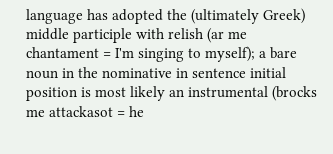language has adopted the (ultimately Greek) middle participle with relish (ar me chantament = I'm singing to myself); a bare noun in the nominative in sentence initial position is most likely an instrumental (brocks me attackasot = he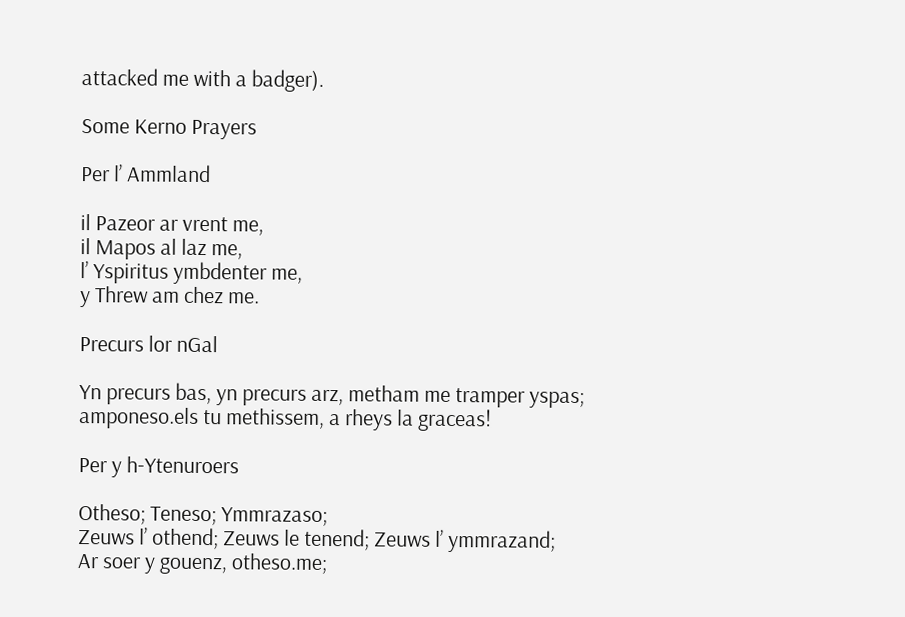attacked me with a badger).

Some Kerno Prayers

Per l’ Ammland

il Pazeor ar vrent me,
il Mapos al laz me,
l’ Yspiritus ymbdenter me,
y Threw am chez me.

Precurs lor nGal

Yn precurs bas, yn precurs arz, metham me tramper yspas;
amponeso.els tu methissem, a rheys la graceas!

Per y h-Ytenuroers

Otheso; Teneso; Ymmrazaso;
Zeuws l’ othend; Zeuws le tenend; Zeuws l’ ymmrazand;
Ar soer y gouenz, otheso.me;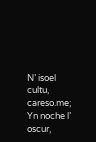N’ isoel cultu, careso.me; Yn noche l’ oscur,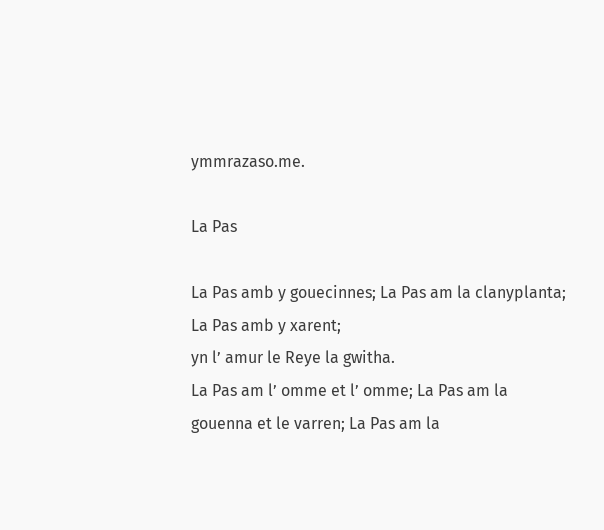ymmrazaso.me.

La Pas

La Pas amb y gouecinnes; La Pas am la clanyplanta; La Pas amb y xarent;
yn l’ amur le Reye la gwitha.
La Pas am l’ omme et l’ omme; La Pas am la gouenna et le varren; La Pas am la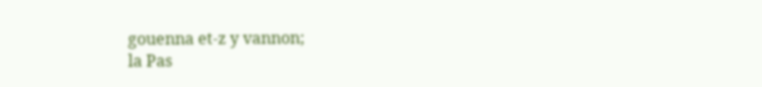gouenna et-z y vannon;
la Pas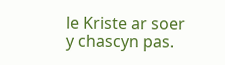le Kriste ar soer y chascyn pas.